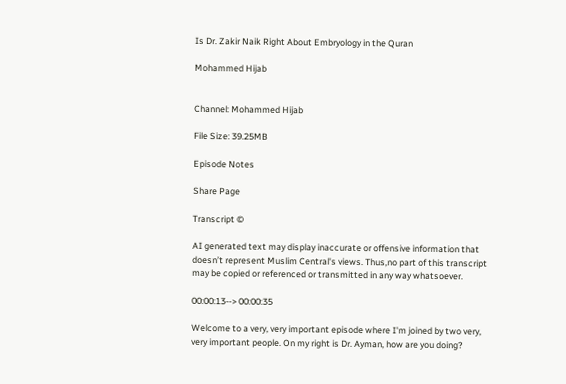Is Dr. Zakir Naik Right About Embryology in the Quran

Mohammed Hijab


Channel: Mohammed Hijab

File Size: 39.25MB

Episode Notes

Share Page

Transcript ©

AI generated text may display inaccurate or offensive information that doesn’t represent Muslim Central's views. Thus,no part of this transcript may be copied or referenced or transmitted in any way whatsoever.

00:00:13--> 00:00:35

Welcome to a very, very important episode where I'm joined by two very, very important people. On my right is Dr. Ayman, how are you doing?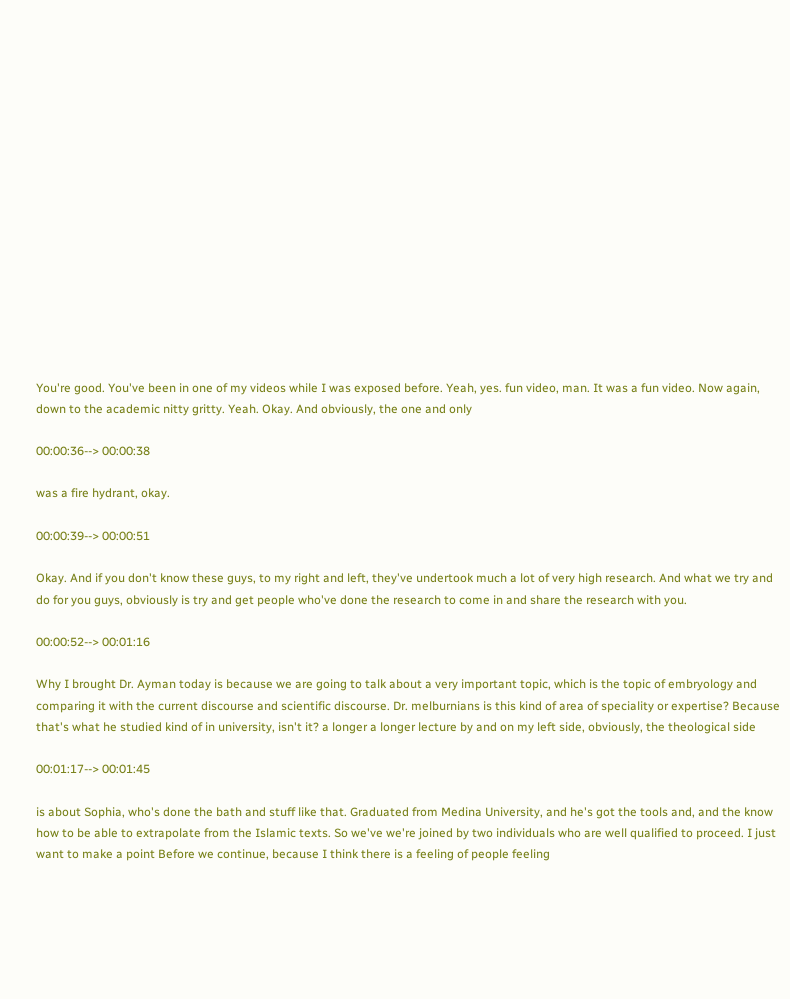You're good. You've been in one of my videos while I was exposed before. Yeah, yes. fun video, man. It was a fun video. Now again, down to the academic nitty gritty. Yeah. Okay. And obviously, the one and only

00:00:36--> 00:00:38

was a fire hydrant, okay.

00:00:39--> 00:00:51

Okay. And if you don't know these guys, to my right and left, they've undertook much a lot of very high research. And what we try and do for you guys, obviously is try and get people who've done the research to come in and share the research with you.

00:00:52--> 00:01:16

Why I brought Dr. Ayman today is because we are going to talk about a very important topic, which is the topic of embryology and comparing it with the current discourse and scientific discourse. Dr. melburnians is this kind of area of speciality or expertise? Because that's what he studied kind of in university, isn't it? a longer a longer lecture by and on my left side, obviously, the theological side

00:01:17--> 00:01:45

is about Sophia, who's done the bath and stuff like that. Graduated from Medina University, and he's got the tools and, and the know how to be able to extrapolate from the Islamic texts. So we've we're joined by two individuals who are well qualified to proceed. I just want to make a point Before we continue, because I think there is a feeling of people feeling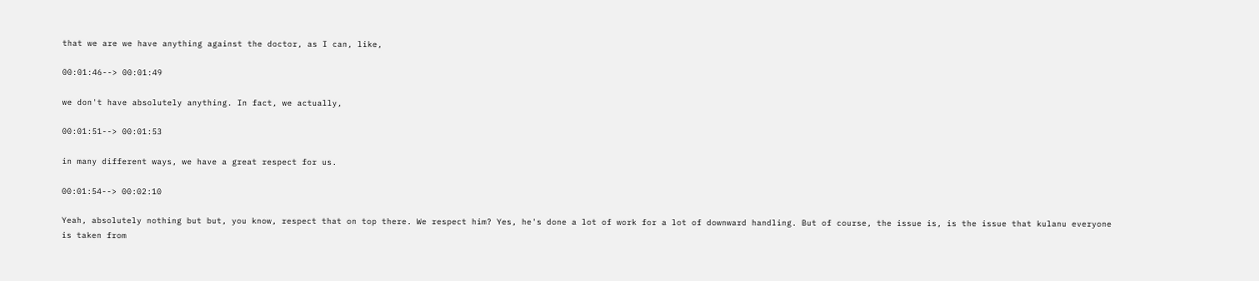that we are we have anything against the doctor, as I can, like,

00:01:46--> 00:01:49

we don't have absolutely anything. In fact, we actually,

00:01:51--> 00:01:53

in many different ways, we have a great respect for us.

00:01:54--> 00:02:10

Yeah, absolutely nothing but but, you know, respect that on top there. We respect him? Yes, he's done a lot of work for a lot of downward handling. But of course, the issue is, is the issue that kulanu everyone is taken from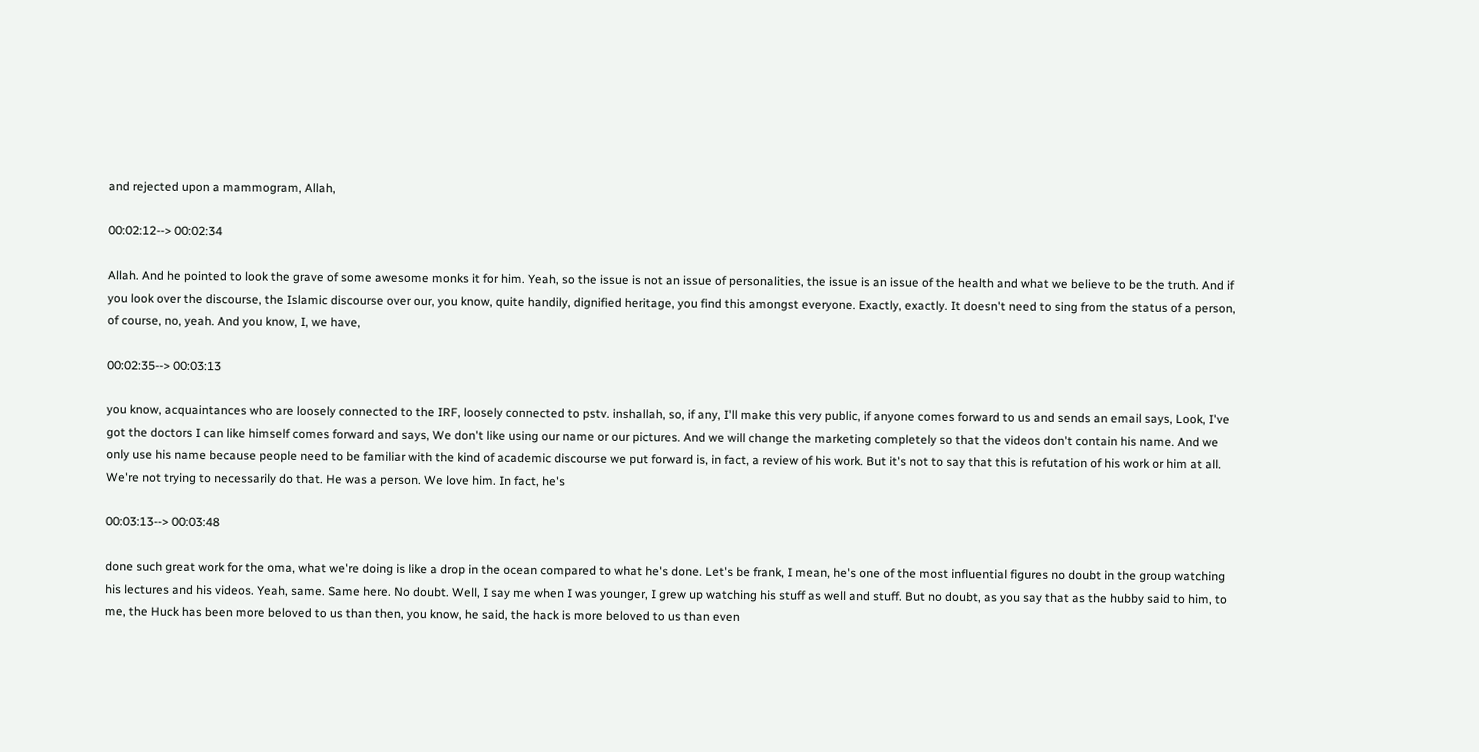and rejected upon a mammogram, Allah,

00:02:12--> 00:02:34

Allah. And he pointed to look the grave of some awesome monks it for him. Yeah, so the issue is not an issue of personalities, the issue is an issue of the health and what we believe to be the truth. And if you look over the discourse, the Islamic discourse over our, you know, quite handily, dignified heritage, you find this amongst everyone. Exactly, exactly. It doesn't need to sing from the status of a person, of course, no, yeah. And you know, I, we have,

00:02:35--> 00:03:13

you know, acquaintances who are loosely connected to the IRF, loosely connected to pstv. inshallah, so, if any, I'll make this very public, if anyone comes forward to us and sends an email says, Look, I've got the doctors I can like himself comes forward and says, We don't like using our name or our pictures. And we will change the marketing completely so that the videos don't contain his name. And we only use his name because people need to be familiar with the kind of academic discourse we put forward is, in fact, a review of his work. But it's not to say that this is refutation of his work or him at all. We're not trying to necessarily do that. He was a person. We love him. In fact, he's

00:03:13--> 00:03:48

done such great work for the oma, what we're doing is like a drop in the ocean compared to what he's done. Let's be frank, I mean, he's one of the most influential figures no doubt in the group watching his lectures and his videos. Yeah, same. Same here. No doubt. Well, I say me when I was younger, I grew up watching his stuff as well and stuff. But no doubt, as you say that as the hubby said to him, to me, the Huck has been more beloved to us than then, you know, he said, the hack is more beloved to us than even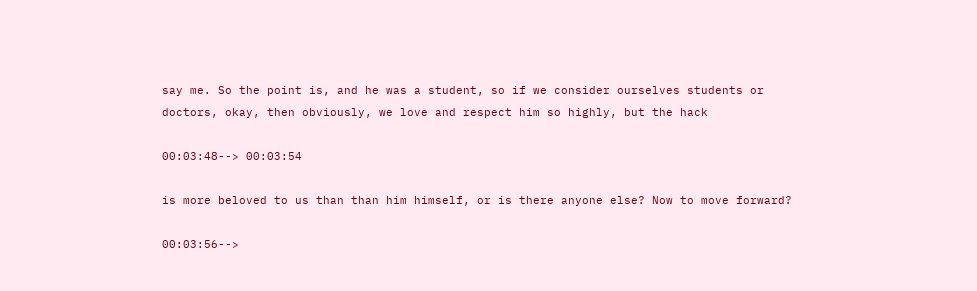say me. So the point is, and he was a student, so if we consider ourselves students or doctors, okay, then obviously, we love and respect him so highly, but the hack

00:03:48--> 00:03:54

is more beloved to us than than him himself, or is there anyone else? Now to move forward?

00:03:56-->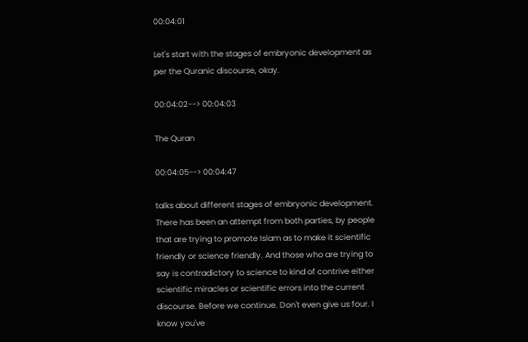00:04:01

Let's start with the stages of embryonic development as per the Quranic discourse, okay.

00:04:02--> 00:04:03

The Quran

00:04:05--> 00:04:47

talks about different stages of embryonic development. There has been an attempt from both parties, by people that are trying to promote Islam as to make it scientific friendly or science friendly. And those who are trying to say is contradictory to science to kind of contrive either scientific miracles or scientific errors into the current discourse. Before we continue. Don't even give us four. I know you've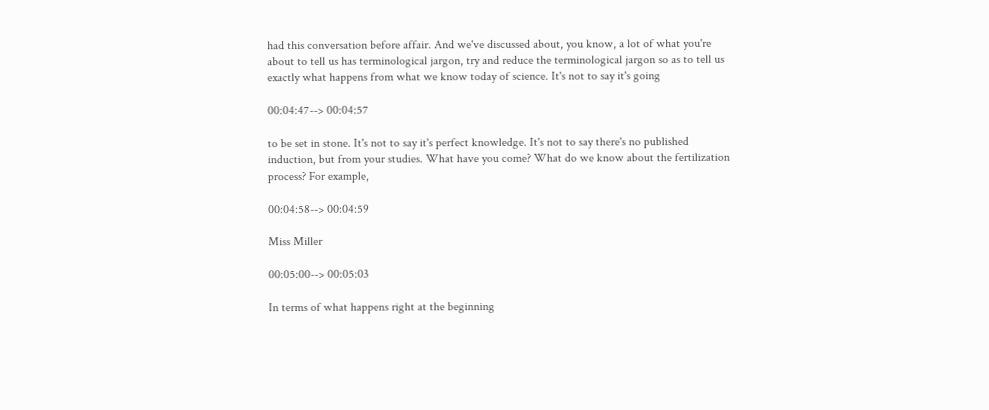had this conversation before affair. And we've discussed about, you know, a lot of what you're about to tell us has terminological jargon, try and reduce the terminological jargon so as to tell us exactly what happens from what we know today of science. It's not to say it's going

00:04:47--> 00:04:57

to be set in stone. It's not to say it's perfect knowledge. It's not to say there's no published induction, but from your studies. What have you come? What do we know about the fertilization process? For example,

00:04:58--> 00:04:59

Miss Miller

00:05:00--> 00:05:03

In terms of what happens right at the beginning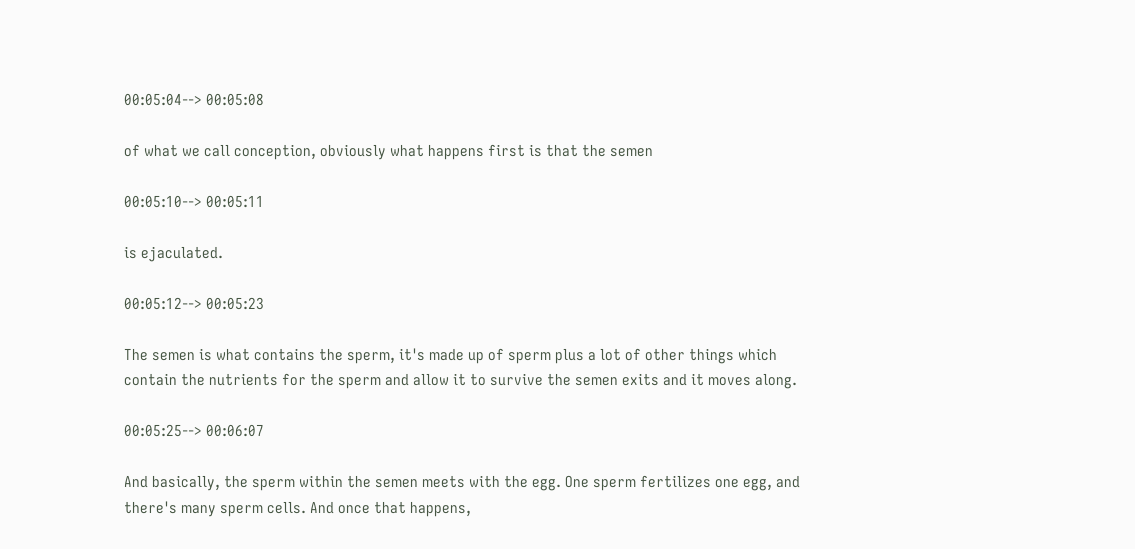00:05:04--> 00:05:08

of what we call conception, obviously what happens first is that the semen

00:05:10--> 00:05:11

is ejaculated.

00:05:12--> 00:05:23

The semen is what contains the sperm, it's made up of sperm plus a lot of other things which contain the nutrients for the sperm and allow it to survive the semen exits and it moves along.

00:05:25--> 00:06:07

And basically, the sperm within the semen meets with the egg. One sperm fertilizes one egg, and there's many sperm cells. And once that happens,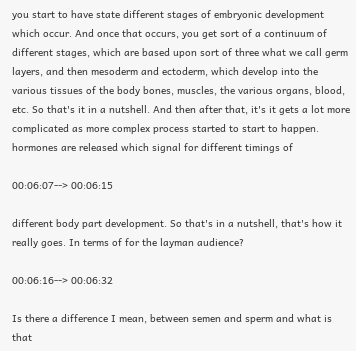you start to have state different stages of embryonic development which occur. And once that occurs, you get sort of a continuum of different stages, which are based upon sort of three what we call germ layers, and then mesoderm and ectoderm, which develop into the various tissues of the body bones, muscles, the various organs, blood, etc. So that's it in a nutshell. And then after that, it's it gets a lot more complicated as more complex process started to start to happen. hormones are released which signal for different timings of

00:06:07--> 00:06:15

different body part development. So that's in a nutshell, that's how it really goes. In terms of for the layman audience?

00:06:16--> 00:06:32

Is there a difference I mean, between semen and sperm and what is that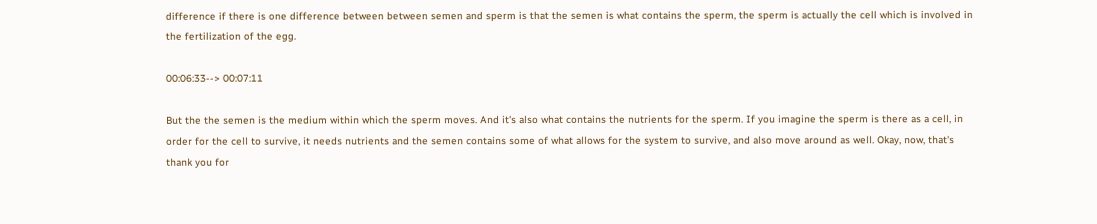difference if there is one difference between between semen and sperm is that the semen is what contains the sperm, the sperm is actually the cell which is involved in the fertilization of the egg.

00:06:33--> 00:07:11

But the the semen is the medium within which the sperm moves. And it's also what contains the nutrients for the sperm. If you imagine the sperm is there as a cell, in order for the cell to survive, it needs nutrients and the semen contains some of what allows for the system to survive, and also move around as well. Okay, now, that's thank you for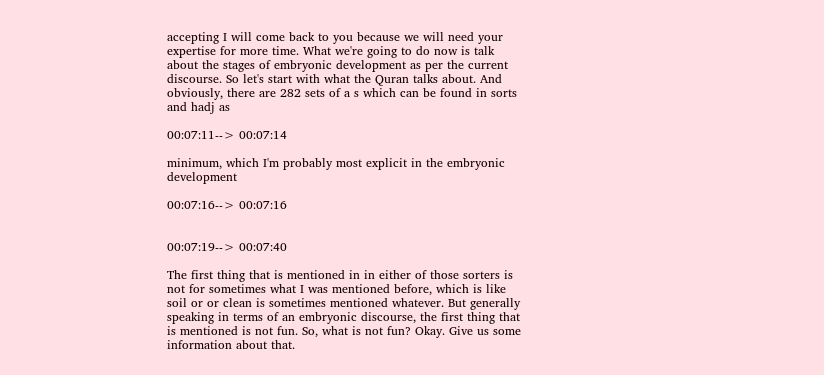accepting I will come back to you because we will need your expertise for more time. What we're going to do now is talk about the stages of embryonic development as per the current discourse. So let's start with what the Quran talks about. And obviously, there are 282 sets of a s which can be found in sorts and hadj as

00:07:11--> 00:07:14

minimum, which I'm probably most explicit in the embryonic development

00:07:16--> 00:07:16


00:07:19--> 00:07:40

The first thing that is mentioned in in either of those sorters is not for sometimes what I was mentioned before, which is like soil or or clean is sometimes mentioned whatever. But generally speaking in terms of an embryonic discourse, the first thing that is mentioned is not fun. So, what is not fun? Okay. Give us some information about that.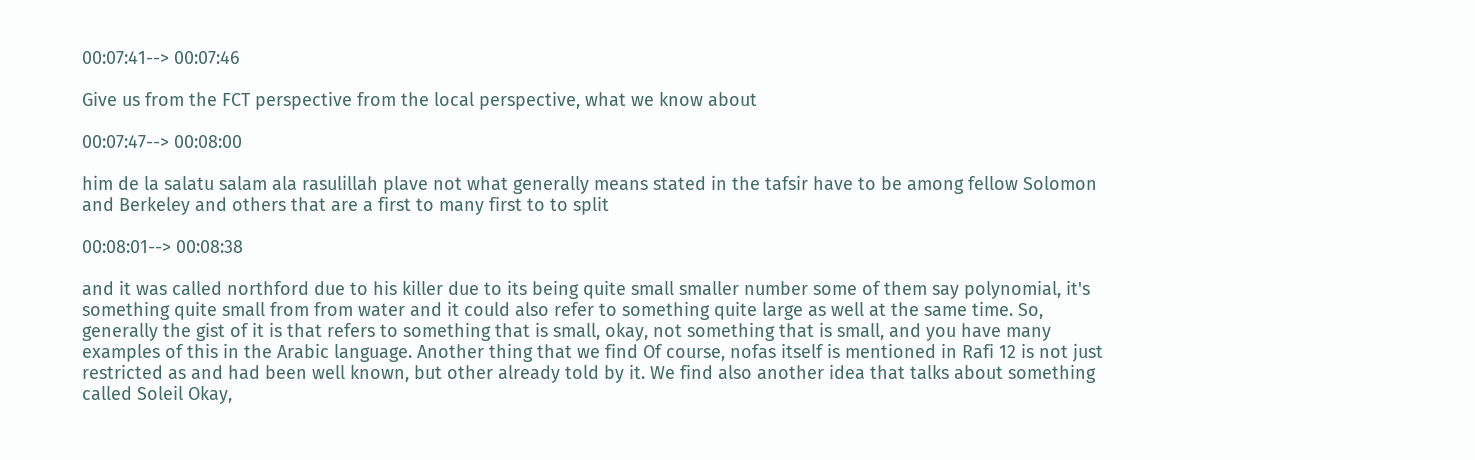00:07:41--> 00:07:46

Give us from the FCT perspective from the local perspective, what we know about

00:07:47--> 00:08:00

him de la salatu salam ala rasulillah plave not what generally means stated in the tafsir have to be among fellow Solomon and Berkeley and others that are a first to many first to to split

00:08:01--> 00:08:38

and it was called northford due to his killer due to its being quite small smaller number some of them say polynomial, it's something quite small from from water and it could also refer to something quite large as well at the same time. So, generally the gist of it is that refers to something that is small, okay, not something that is small, and you have many examples of this in the Arabic language. Another thing that we find Of course, nofas itself is mentioned in Rafi 12 is not just restricted as and had been well known, but other already told by it. We find also another idea that talks about something called Soleil Okay,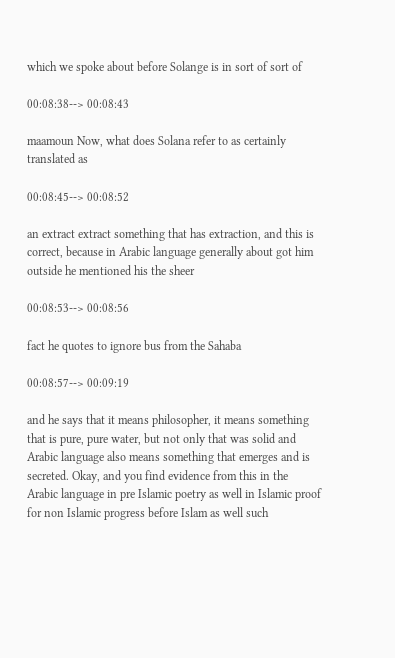which we spoke about before Solange is in sort of sort of

00:08:38--> 00:08:43

maamoun Now, what does Solana refer to as certainly translated as

00:08:45--> 00:08:52

an extract extract something that has extraction, and this is correct, because in Arabic language generally about got him outside he mentioned his the sheer

00:08:53--> 00:08:56

fact he quotes to ignore bus from the Sahaba

00:08:57--> 00:09:19

and he says that it means philosopher, it means something that is pure, pure water, but not only that was solid and Arabic language also means something that emerges and is secreted. Okay, and you find evidence from this in the Arabic language in pre Islamic poetry as well in Islamic proof for non Islamic progress before Islam as well such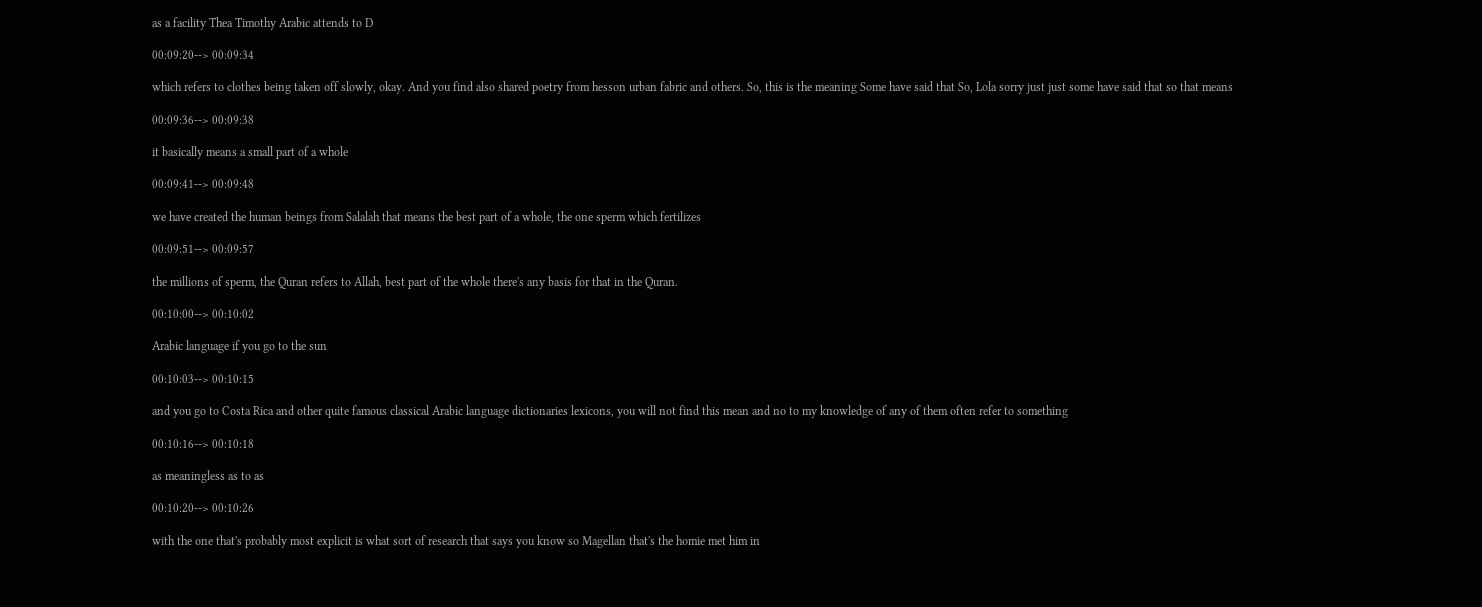as a facility Thea Timothy Arabic attends to D

00:09:20--> 00:09:34

which refers to clothes being taken off slowly, okay. And you find also shared poetry from hesson urban fabric and others. So, this is the meaning Some have said that So, Lola sorry just just some have said that so that means

00:09:36--> 00:09:38

it basically means a small part of a whole

00:09:41--> 00:09:48

we have created the human beings from Salalah that means the best part of a whole, the one sperm which fertilizes

00:09:51--> 00:09:57

the millions of sperm, the Quran refers to Allah, best part of the whole there's any basis for that in the Quran.

00:10:00--> 00:10:02

Arabic language if you go to the sun

00:10:03--> 00:10:15

and you go to Costa Rica and other quite famous classical Arabic language dictionaries lexicons, you will not find this mean and no to my knowledge of any of them often refer to something

00:10:16--> 00:10:18

as meaningless as to as

00:10:20--> 00:10:26

with the one that's probably most explicit is what sort of research that says you know so Magellan that's the homie met him in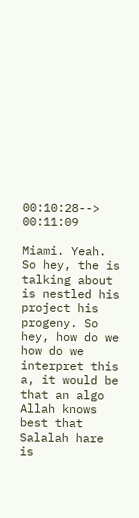00:10:28--> 00:11:09

Miami. Yeah. So hey, the is talking about is nestled his project his progeny. So hey, how do we how do we interpret this a, it would be that an algo Allah knows best that Salalah hare is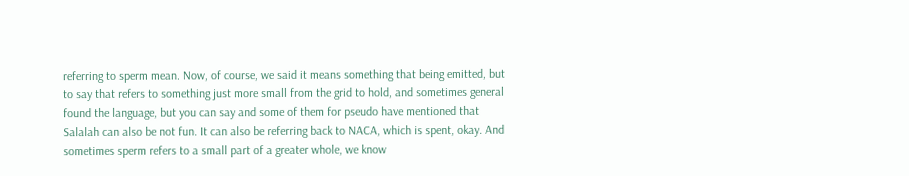referring to sperm mean. Now, of course, we said it means something that being emitted, but to say that refers to something just more small from the grid to hold, and sometimes general found the language, but you can say and some of them for pseudo have mentioned that Salalah can also be not fun. It can also be referring back to NACA, which is spent, okay. And sometimes sperm refers to a small part of a greater whole, we know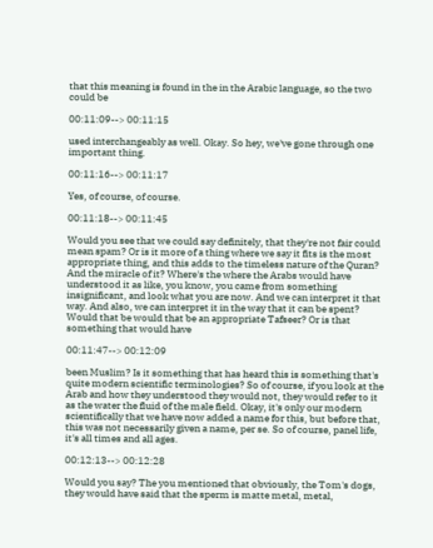that this meaning is found in the in the Arabic language, so the two could be

00:11:09--> 00:11:15

used interchangeably as well. Okay. So hey, we've gone through one important thing.

00:11:16--> 00:11:17

Yes, of course, of course.

00:11:18--> 00:11:45

Would you see that we could say definitely, that they're not fair could mean spam? Or is it more of a thing where we say it fits is the most appropriate thing, and this adds to the timeless nature of the Quran? And the miracle of it? Where's the where the Arabs would have understood it as like, you know, you came from something insignificant, and look what you are now. And we can interpret it that way. And also, we can interpret it in the way that it can be spent? Would that be would that be an appropriate Tafseer? Or is that something that would have

00:11:47--> 00:12:09

been Muslim? Is it something that has heard this is something that's quite modern scientific terminologies? So of course, if you look at the Arab and how they understood they would not, they would refer to it as the water the fluid of the male field. Okay, it's only our modern scientifically that we have now added a name for this, but before that, this was not necessarily given a name, per se. So of course, panel life, it's all times and all ages.

00:12:13--> 00:12:28

Would you say? The you mentioned that obviously, the Tom's dogs, they would have said that the sperm is matte metal, metal,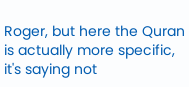Roger, but here the Quran is actually more specific, it's saying not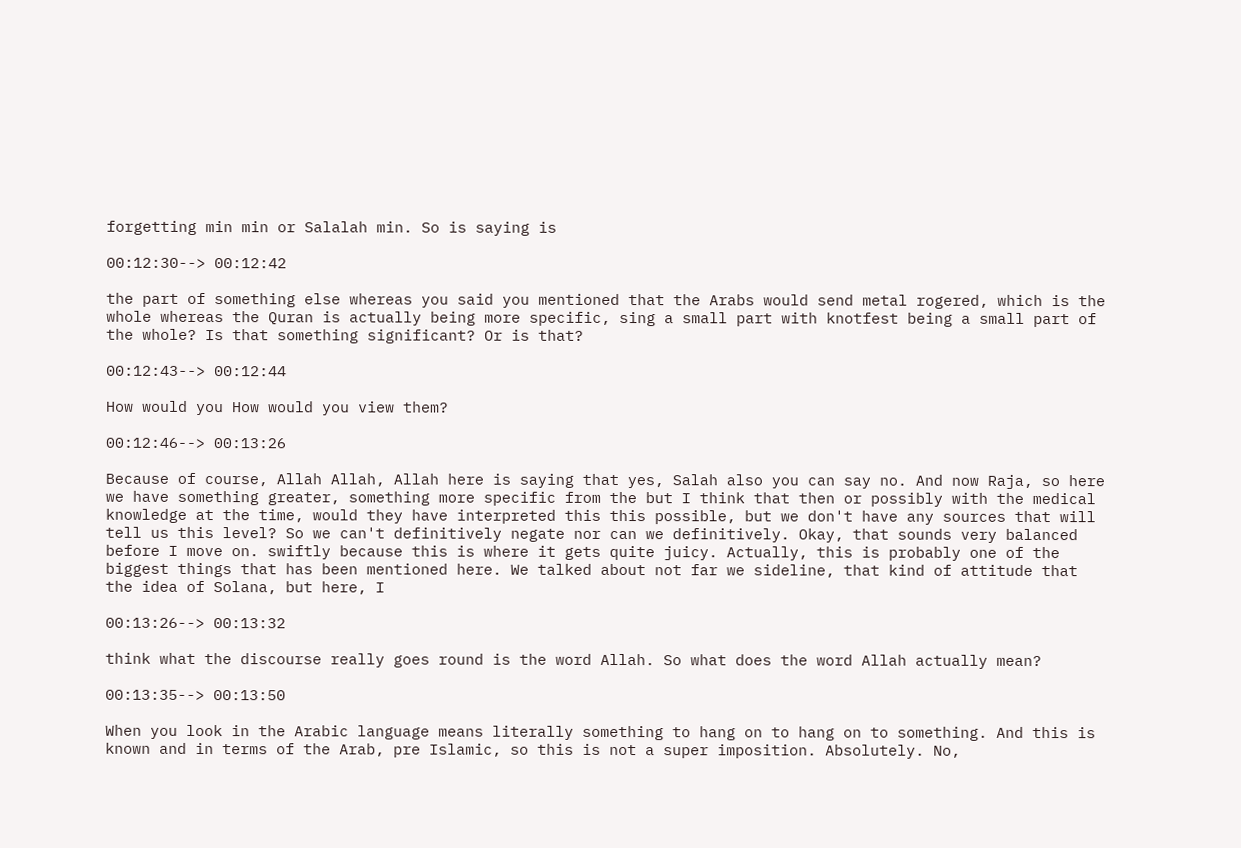forgetting min min or Salalah min. So is saying is

00:12:30--> 00:12:42

the part of something else whereas you said you mentioned that the Arabs would send metal rogered, which is the whole whereas the Quran is actually being more specific, sing a small part with knotfest being a small part of the whole? Is that something significant? Or is that?

00:12:43--> 00:12:44

How would you How would you view them?

00:12:46--> 00:13:26

Because of course, Allah Allah, Allah here is saying that yes, Salah also you can say no. And now Raja, so here we have something greater, something more specific from the but I think that then or possibly with the medical knowledge at the time, would they have interpreted this this possible, but we don't have any sources that will tell us this level? So we can't definitively negate nor can we definitively. Okay, that sounds very balanced before I move on. swiftly because this is where it gets quite juicy. Actually, this is probably one of the biggest things that has been mentioned here. We talked about not far we sideline, that kind of attitude that the idea of Solana, but here, I

00:13:26--> 00:13:32

think what the discourse really goes round is the word Allah. So what does the word Allah actually mean?

00:13:35--> 00:13:50

When you look in the Arabic language means literally something to hang on to hang on to something. And this is known and in terms of the Arab, pre Islamic, so this is not a super imposition. Absolutely. No,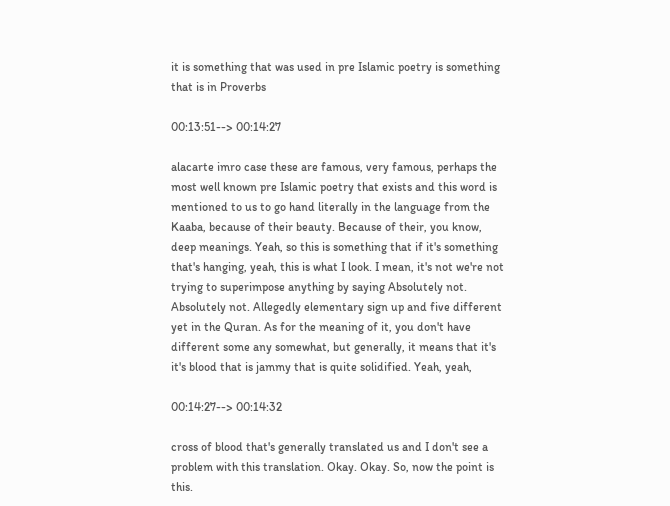it is something that was used in pre Islamic poetry is something that is in Proverbs

00:13:51--> 00:14:27

alacarte imro case these are famous, very famous, perhaps the most well known pre Islamic poetry that exists and this word is mentioned to us to go hand literally in the language from the Kaaba, because of their beauty. Because of their, you know, deep meanings. Yeah, so this is something that if it's something that's hanging, yeah, this is what I look. I mean, it's not we're not trying to superimpose anything by saying Absolutely not. Absolutely not. Allegedly elementary sign up and five different yet in the Quran. As for the meaning of it, you don't have different some any somewhat, but generally, it means that it's it's blood that is jammy that is quite solidified. Yeah, yeah,

00:14:27--> 00:14:32

cross of blood that's generally translated us and I don't see a problem with this translation. Okay. Okay. So, now the point is this.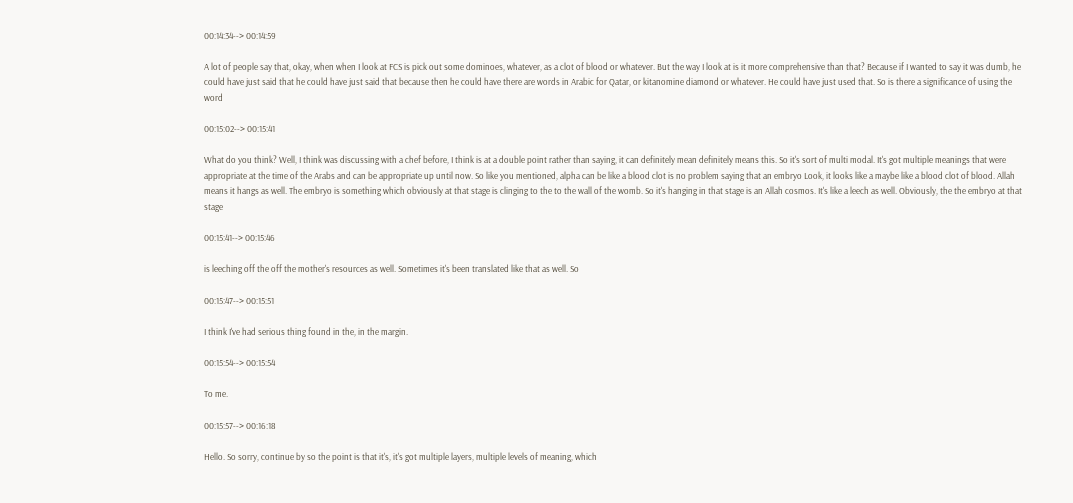00:14:34--> 00:14:59

A lot of people say that, okay, when when I look at FCS is pick out some dominoes, whatever, as a clot of blood or whatever. But the way I look at is it more comprehensive than that? Because if I wanted to say it was dumb, he could have just said that he could have just said that because then he could have there are words in Arabic for Qatar, or kitanomine diamond or whatever. He could have just used that. So is there a significance of using the word

00:15:02--> 00:15:41

What do you think? Well, I think was discussing with a chef before, I think is at a double point rather than saying, it can definitely mean definitely means this. So it's sort of multi modal. It's got multiple meanings that were appropriate at the time of the Arabs and can be appropriate up until now. So like you mentioned, alpha can be like a blood clot is no problem saying that an embryo Look, it looks like a maybe like a blood clot of blood. Allah means it hangs as well. The embryo is something which obviously at that stage is clinging to the to the wall of the womb. So it's hanging in that stage is an Allah cosmos. It's like a leech as well. Obviously, the the embryo at that stage

00:15:41--> 00:15:46

is leeching off the off the mother's resources as well. Sometimes it's been translated like that as well. So

00:15:47--> 00:15:51

I think I've had serious thing found in the, in the margin.

00:15:54--> 00:15:54

To me.

00:15:57--> 00:16:18

Hello. So sorry, continue by so the point is that it's, it's got multiple layers, multiple levels of meaning, which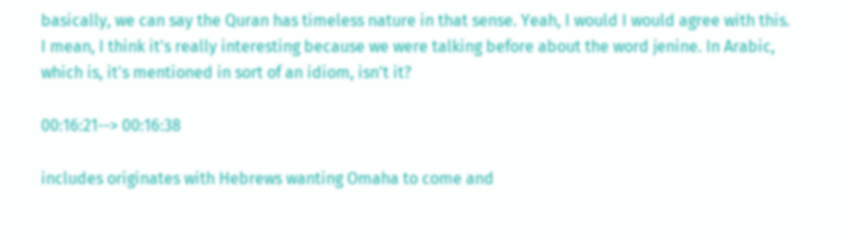basically, we can say the Quran has timeless nature in that sense. Yeah, I would I would agree with this. I mean, I think it's really interesting because we were talking before about the word jenine. In Arabic, which is, it's mentioned in sort of an idiom, isn't it?

00:16:21--> 00:16:38

includes originates with Hebrews wanting Omaha to come and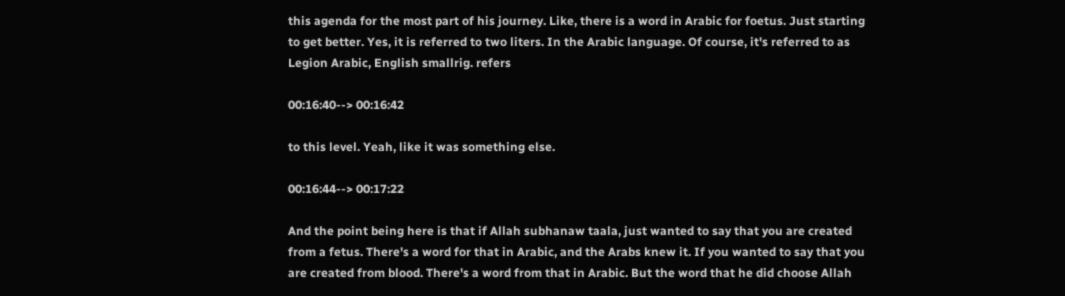this agenda for the most part of his journey. Like, there is a word in Arabic for foetus. Just starting to get better. Yes, it is referred to two liters. In the Arabic language. Of course, it's referred to as Legion Arabic, English smallrig. refers

00:16:40--> 00:16:42

to this level. Yeah, like it was something else.

00:16:44--> 00:17:22

And the point being here is that if Allah subhanaw taala, just wanted to say that you are created from a fetus. There's a word for that in Arabic, and the Arabs knew it. If you wanted to say that you are created from blood. There's a word from that in Arabic. But the word that he did choose Allah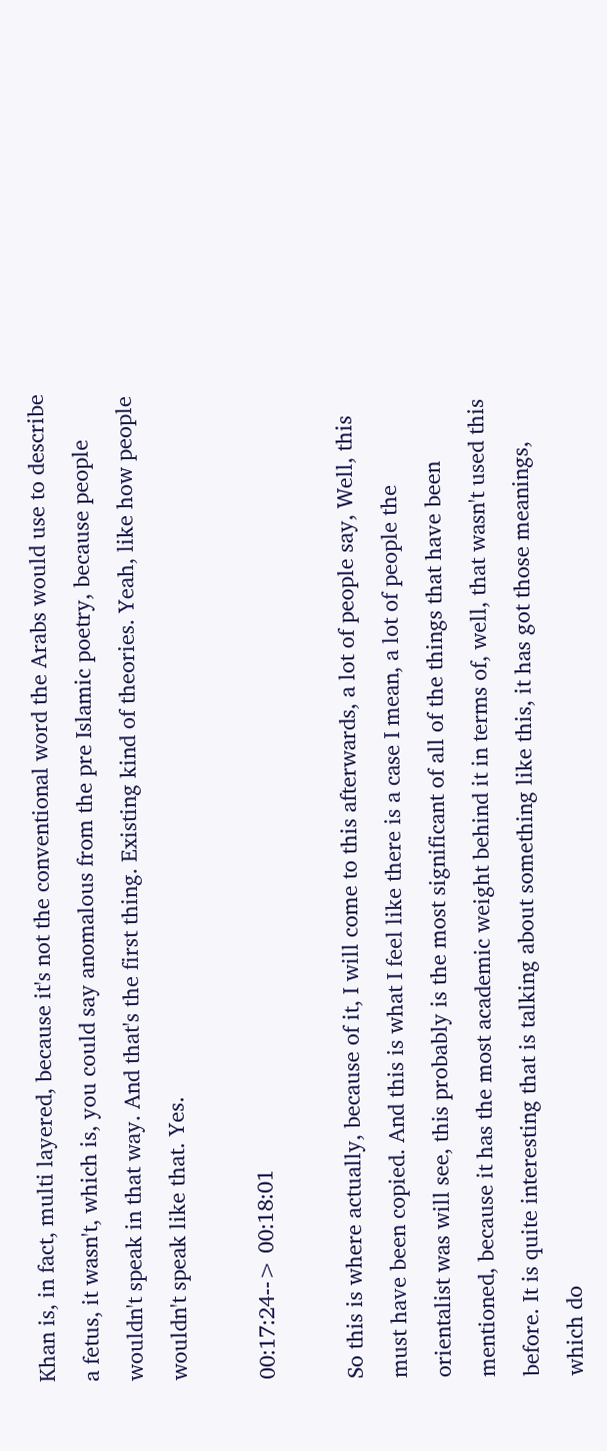Khan is, in fact, multi layered, because it's not the conventional word the Arabs would use to describe a fetus, it wasn't, which is, you could say anomalous from the pre Islamic poetry, because people wouldn't speak in that way. And that's the first thing. Existing kind of theories. Yeah, like how people wouldn't speak like that. Yes.

00:17:24--> 00:18:01

So this is where actually, because of it, I will come to this afterwards, a lot of people say, Well, this must have been copied. And this is what I feel like there is a case I mean, a lot of people the orientalist was will see, this probably is the most significant of all of the things that have been mentioned, because it has the most academic weight behind it in terms of, well, that wasn't used this before. It is quite interesting that is talking about something like this, it has got those meanings, which do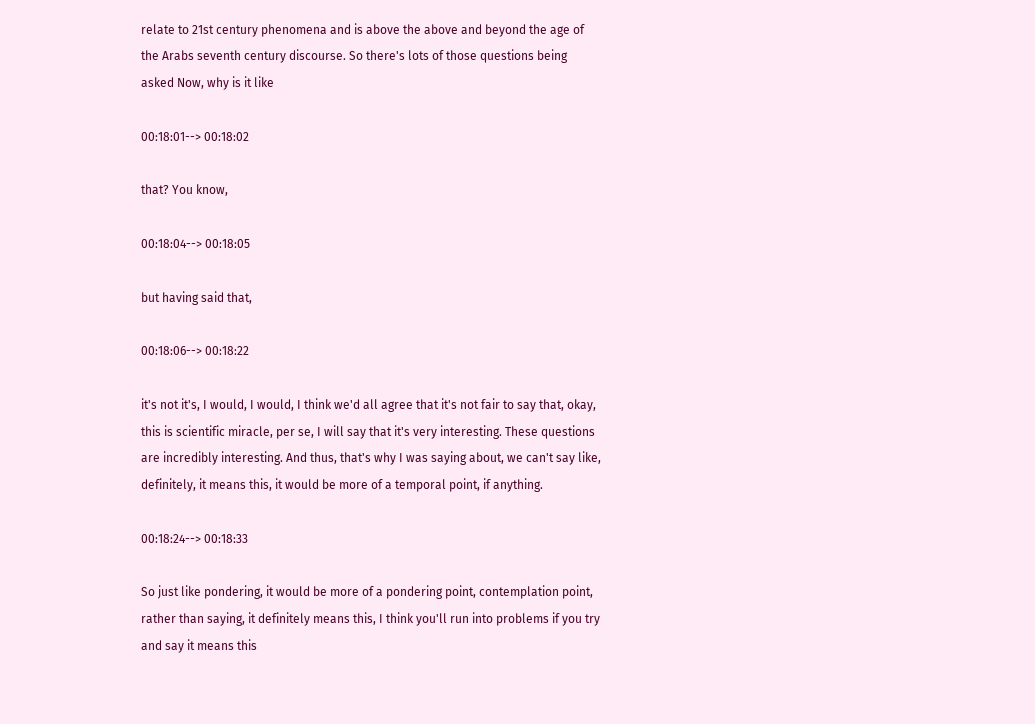relate to 21st century phenomena and is above the above and beyond the age of the Arabs seventh century discourse. So there's lots of those questions being asked Now, why is it like

00:18:01--> 00:18:02

that? You know,

00:18:04--> 00:18:05

but having said that,

00:18:06--> 00:18:22

it's not it's, I would, I would, I think we'd all agree that it's not fair to say that, okay, this is scientific miracle, per se, I will say that it's very interesting. These questions are incredibly interesting. And thus, that's why I was saying about, we can't say like, definitely, it means this, it would be more of a temporal point, if anything.

00:18:24--> 00:18:33

So just like pondering, it would be more of a pondering point, contemplation point, rather than saying, it definitely means this, I think you'll run into problems if you try and say it means this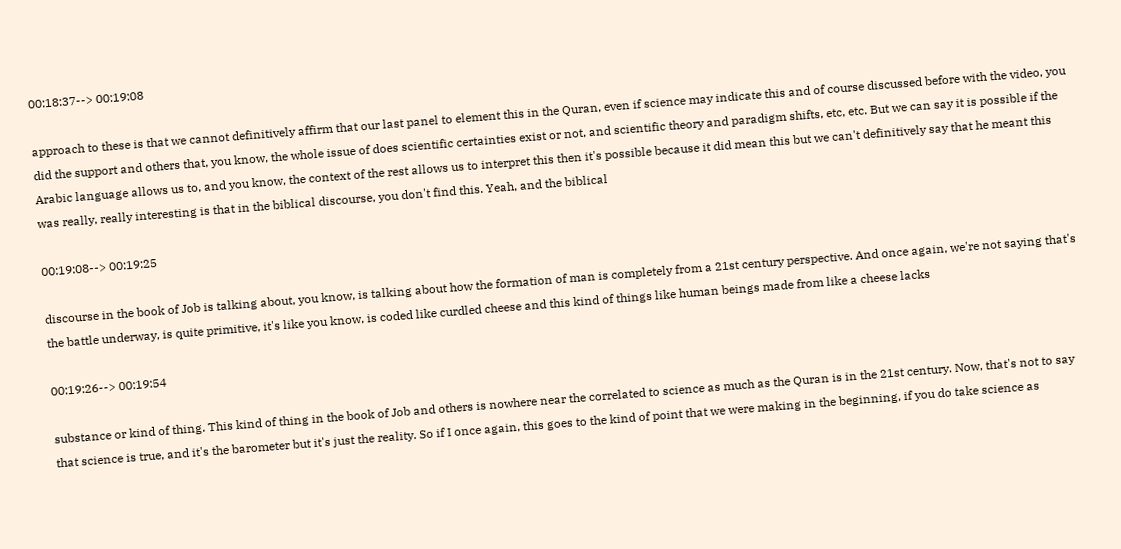00:18:37--> 00:19:08

approach to these is that we cannot definitively affirm that our last panel to element this in the Quran, even if science may indicate this and of course discussed before with the video, you did the support and others that, you know, the whole issue of does scientific certainties exist or not, and scientific theory and paradigm shifts, etc, etc. But we can say it is possible if the Arabic language allows us to, and you know, the context of the rest allows us to interpret this then it's possible because it did mean this but we can't definitively say that he meant this was really, really interesting is that in the biblical discourse, you don't find this. Yeah, and the biblical

00:19:08--> 00:19:25

discourse in the book of Job is talking about, you know, is talking about how the formation of man is completely from a 21st century perspective. And once again, we're not saying that's the battle underway, is quite primitive, it's like you know, is coded like curdled cheese and this kind of things like human beings made from like a cheese lacks

00:19:26--> 00:19:54

substance or kind of thing. This kind of thing in the book of Job and others is nowhere near the correlated to science as much as the Quran is in the 21st century. Now, that's not to say that science is true, and it's the barometer but it's just the reality. So if I once again, this goes to the kind of point that we were making in the beginning, if you do take science as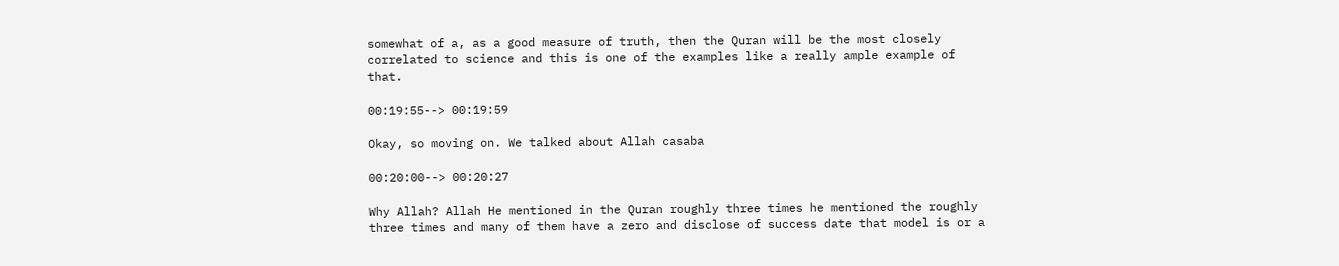somewhat of a, as a good measure of truth, then the Quran will be the most closely correlated to science and this is one of the examples like a really ample example of that.

00:19:55--> 00:19:59

Okay, so moving on. We talked about Allah casaba

00:20:00--> 00:20:27

Why Allah? Allah He mentioned in the Quran roughly three times he mentioned the roughly three times and many of them have a zero and disclose of success date that model is or a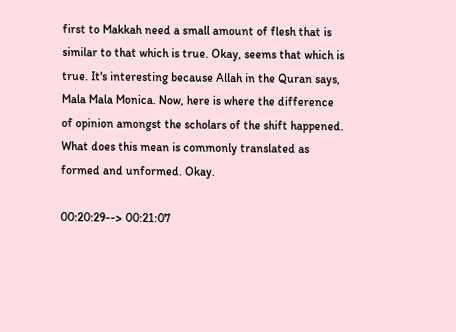first to Makkah need a small amount of flesh that is similar to that which is true. Okay, seems that which is true. It's interesting because Allah in the Quran says, Mala Mala Monica. Now, here is where the difference of opinion amongst the scholars of the shift happened. What does this mean is commonly translated as formed and unformed. Okay.

00:20:29--> 00:21:07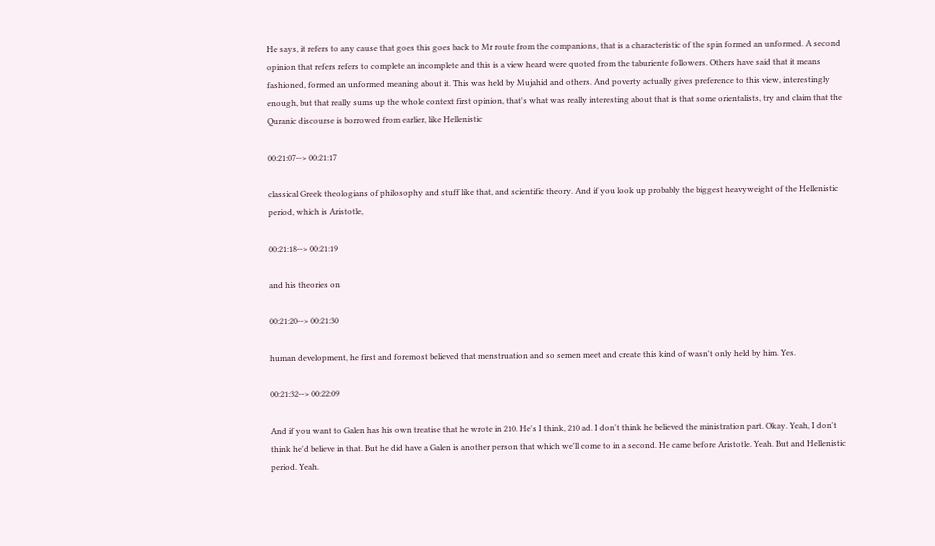He says, it refers to any cause that goes this goes back to Mr route from the companions, that is a characteristic of the spin formed an unformed. A second opinion that refers refers to complete an incomplete and this is a view heard were quoted from the taburiente followers. Others have said that it means fashioned, formed an unformed meaning about it. This was held by Mujahid and others. And poverty actually gives preference to this view, interestingly enough, but that really sums up the whole context first opinion, that's what was really interesting about that is that some orientalists, try and claim that the Quranic discourse is borrowed from earlier, like Hellenistic

00:21:07--> 00:21:17

classical Greek theologians of philosophy and stuff like that, and scientific theory. And if you look up probably the biggest heavyweight of the Hellenistic period, which is Aristotle,

00:21:18--> 00:21:19

and his theories on

00:21:20--> 00:21:30

human development, he first and foremost believed that menstruation and so semen meet and create this kind of wasn't only held by him. Yes.

00:21:32--> 00:22:09

And if you want to Galen has his own treatise that he wrote in 210. He's I think, 210 ad. I don't think he believed the ministration part. Okay. Yeah, I don't think he'd believe in that. But he did have a Galen is another person that which we'll come to in a second. He came before Aristotle. Yeah. But and Hellenistic period. Yeah.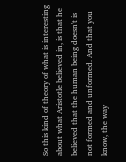So this kind of theory of what is interesting about what Aristotle believed in, is that he believed that the human being doesn't is not formed and unformed. And that you know, the way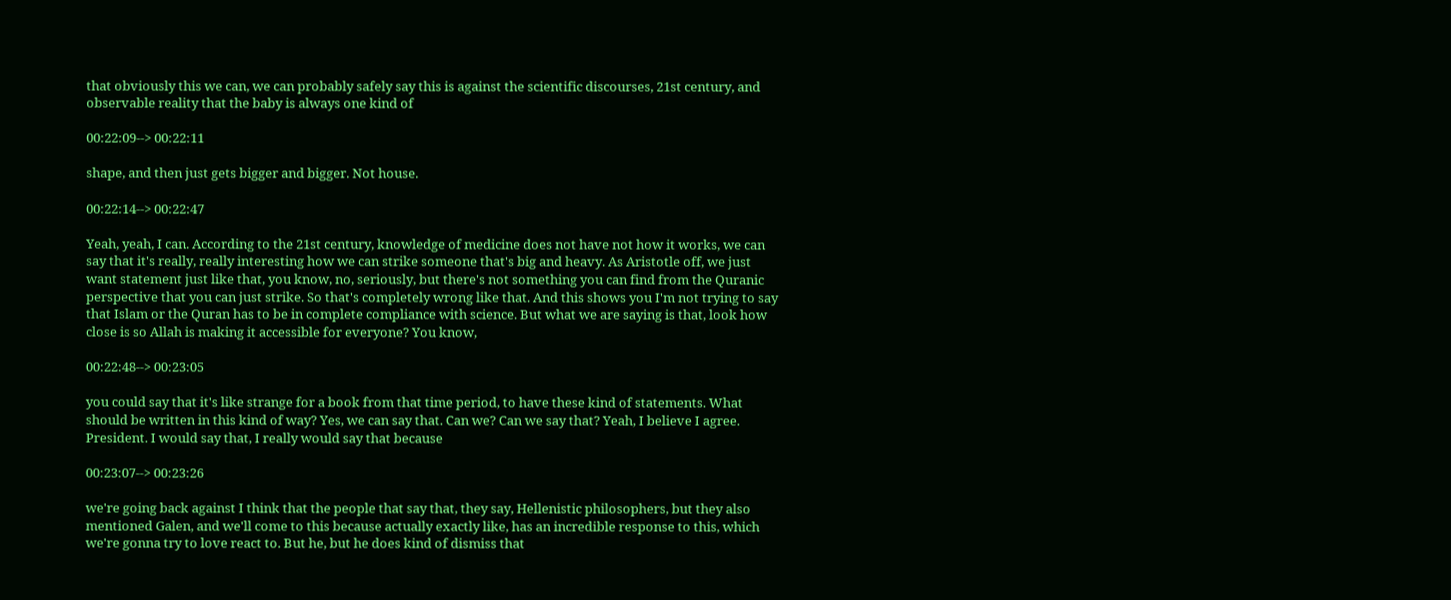that obviously this we can, we can probably safely say this is against the scientific discourses, 21st century, and observable reality that the baby is always one kind of

00:22:09--> 00:22:11

shape, and then just gets bigger and bigger. Not house.

00:22:14--> 00:22:47

Yeah, yeah, I can. According to the 21st century, knowledge of medicine does not have not how it works, we can say that it's really, really interesting how we can strike someone that's big and heavy. As Aristotle off, we just want statement just like that, you know, no, seriously, but there's not something you can find from the Quranic perspective that you can just strike. So that's completely wrong like that. And this shows you I'm not trying to say that Islam or the Quran has to be in complete compliance with science. But what we are saying is that, look how close is so Allah is making it accessible for everyone? You know,

00:22:48--> 00:23:05

you could say that it's like strange for a book from that time period, to have these kind of statements. What should be written in this kind of way? Yes, we can say that. Can we? Can we say that? Yeah, I believe I agree. President. I would say that, I really would say that because

00:23:07--> 00:23:26

we're going back against I think that the people that say that, they say, Hellenistic philosophers, but they also mentioned Galen, and we'll come to this because actually exactly like, has an incredible response to this, which we're gonna try to love react to. But he, but he does kind of dismiss that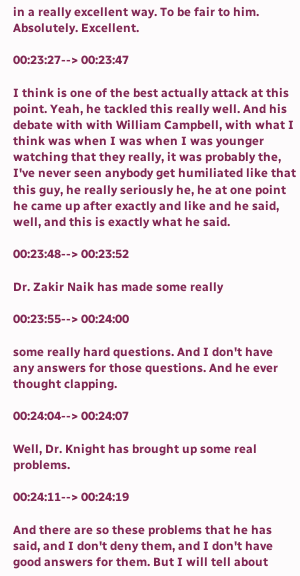in a really excellent way. To be fair to him. Absolutely. Excellent.

00:23:27--> 00:23:47

I think is one of the best actually attack at this point. Yeah, he tackled this really well. And his debate with with William Campbell, with what I think was when I was when I was younger watching that they really, it was probably the, I've never seen anybody get humiliated like that this guy, he really seriously he, he at one point he came up after exactly and like and he said, well, and this is exactly what he said.

00:23:48--> 00:23:52

Dr. Zakir Naik has made some really

00:23:55--> 00:24:00

some really hard questions. And I don't have any answers for those questions. And he ever thought clapping.

00:24:04--> 00:24:07

Well, Dr. Knight has brought up some real problems.

00:24:11--> 00:24:19

And there are so these problems that he has said, and I don't deny them, and I don't have good answers for them. But I will tell about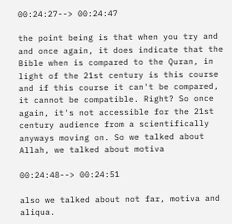00:24:27--> 00:24:47

the point being is that when you try and and once again, it does indicate that the Bible when is compared to the Quran, in light of the 21st century is this course and if this course it can't be compared, it cannot be compatible. Right? So once again, it's not accessible for the 21st century audience from a scientifically anyways moving on. So we talked about Allah, we talked about motiva

00:24:48--> 00:24:51

also we talked about not far, motiva and aliqua.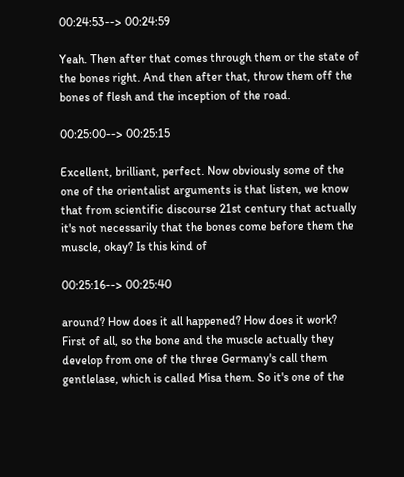00:24:53--> 00:24:59

Yeah. Then after that comes through them or the state of the bones right. And then after that, throw them off the bones of flesh and the inception of the road.

00:25:00--> 00:25:15

Excellent, brilliant, perfect. Now obviously some of the one of the orientalist arguments is that listen, we know that from scientific discourse 21st century that actually it's not necessarily that the bones come before them the muscle, okay? Is this kind of

00:25:16--> 00:25:40

around? How does it all happened? How does it work? First of all, so the bone and the muscle actually they develop from one of the three Germany's call them gentlelase, which is called Misa them. So it's one of the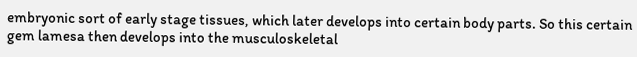embryonic sort of early stage tissues, which later develops into certain body parts. So this certain gem lamesa then develops into the musculoskeletal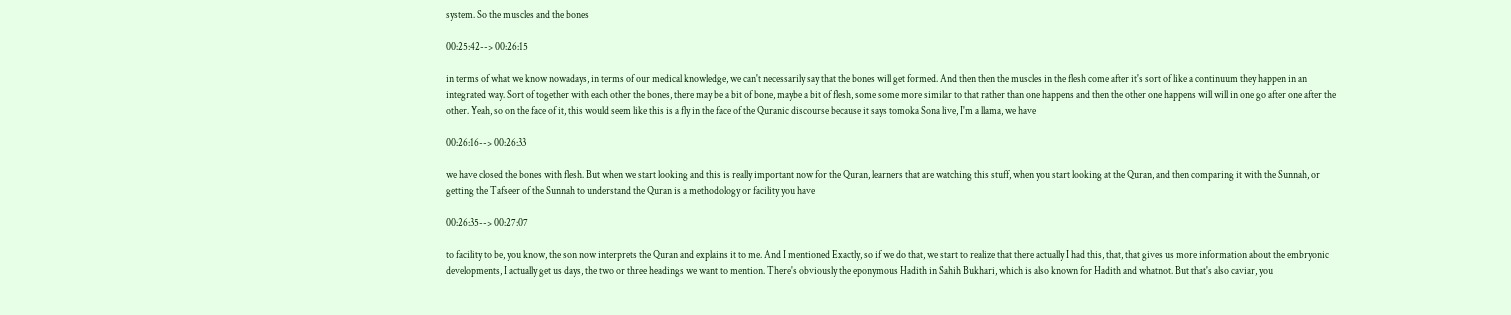system. So the muscles and the bones

00:25:42--> 00:26:15

in terms of what we know nowadays, in terms of our medical knowledge, we can't necessarily say that the bones will get formed. And then then the muscles in the flesh come after it's sort of like a continuum they happen in an integrated way. Sort of together with each other the bones, there may be a bit of bone, maybe a bit of flesh, some some more similar to that rather than one happens and then the other one happens will will in one go after one after the other. Yeah, so on the face of it, this would seem like this is a fly in the face of the Quranic discourse because it says tomoka Sona live, I'm a llama, we have

00:26:16--> 00:26:33

we have closed the bones with flesh. But when we start looking and this is really important now for the Quran, learners that are watching this stuff, when you start looking at the Quran, and then comparing it with the Sunnah, or getting the Tafseer of the Sunnah to understand the Quran is a methodology or facility you have

00:26:35--> 00:27:07

to facility to be, you know, the son now interprets the Quran and explains it to me. And I mentioned Exactly, so if we do that, we start to realize that there actually I had this, that, that gives us more information about the embryonic developments, I actually get us days, the two or three headings we want to mention. There's obviously the eponymous Hadith in Sahih Bukhari, which is also known for Hadith and whatnot. But that's also caviar, you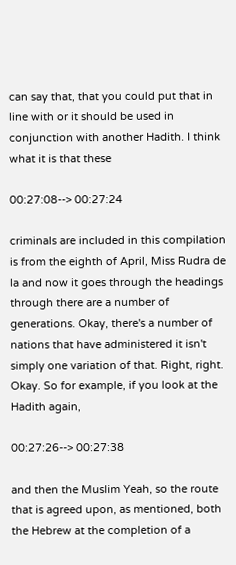can say that, that you could put that in line with or it should be used in conjunction with another Hadith. I think what it is that these

00:27:08--> 00:27:24

criminals are included in this compilation is from the eighth of April, Miss Rudra de la and now it goes through the headings through there are a number of generations. Okay, there's a number of nations that have administered it isn't simply one variation of that. Right, right. Okay. So for example, if you look at the Hadith again,

00:27:26--> 00:27:38

and then the Muslim Yeah, so the route that is agreed upon, as mentioned, both the Hebrew at the completion of a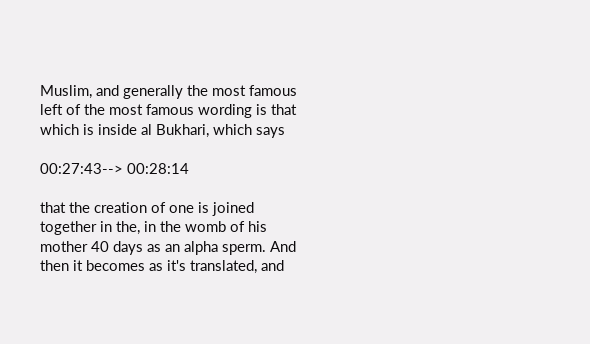Muslim, and generally the most famous left of the most famous wording is that which is inside al Bukhari, which says

00:27:43--> 00:28:14

that the creation of one is joined together in the, in the womb of his mother 40 days as an alpha sperm. And then it becomes as it's translated, and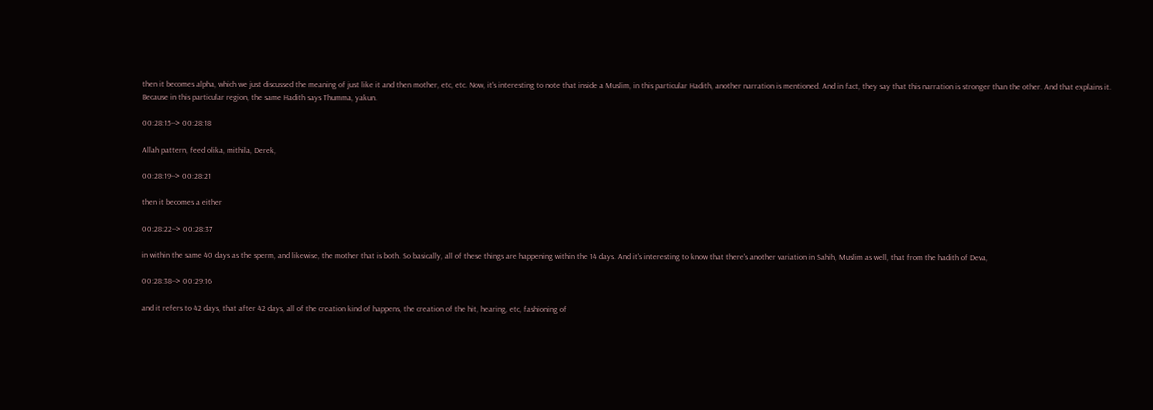then it becomes alpha, which we just discussed the meaning of just like it and then mother, etc, etc. Now, it's interesting to note that inside a Muslim, in this particular Hadith, another narration is mentioned. And in fact, they say that this narration is stronger than the other. And that explains it. Because in this particular region, the same Hadith says Thumma, yakun.

00:28:15--> 00:28:18

Allah pattern, feed olika, mithila, Derek,

00:28:19--> 00:28:21

then it becomes a either

00:28:22--> 00:28:37

in within the same 40 days as the sperm, and likewise, the mother that is both. So basically, all of these things are happening within the 14 days. And it's interesting to know that there's another variation in Sahih, Muslim as well, that from the hadith of Deva,

00:28:38--> 00:29:16

and it refers to 42 days, that after 42 days, all of the creation kind of happens, the creation of the hit, hearing, etc, fashioning of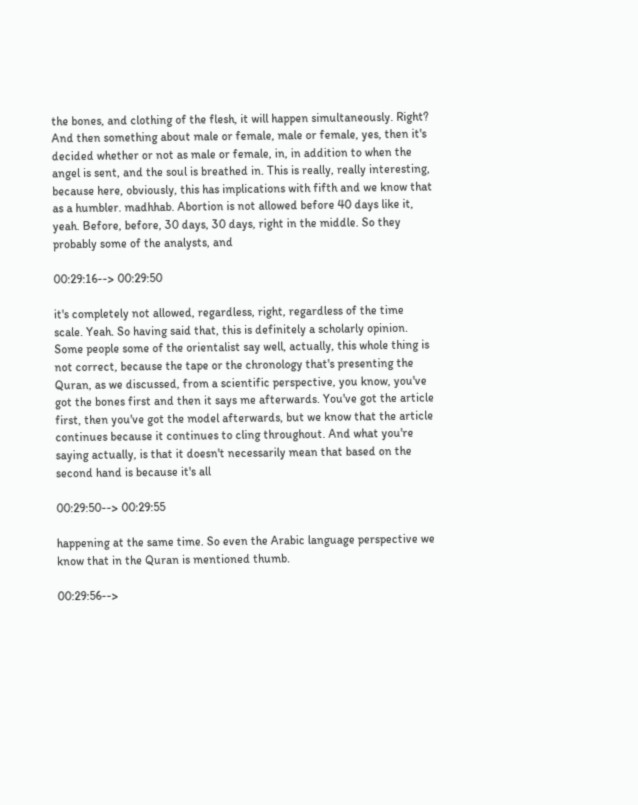the bones, and clothing of the flesh, it will happen simultaneously. Right? And then something about male or female, male or female, yes, then it's decided whether or not as male or female, in, in addition to when the angel is sent, and the soul is breathed in. This is really, really interesting, because here, obviously, this has implications with fifth and we know that as a humbler. madhhab. Abortion is not allowed before 40 days like it, yeah. Before, before, 30 days, 30 days, right in the middle. So they probably some of the analysts, and

00:29:16--> 00:29:50

it's completely not allowed, regardless, right, regardless of the time scale. Yeah. So having said that, this is definitely a scholarly opinion. Some people some of the orientalist say well, actually, this whole thing is not correct, because the tape or the chronology that's presenting the Quran, as we discussed, from a scientific perspective, you know, you've got the bones first and then it says me afterwards. You've got the article first, then you've got the model afterwards, but we know that the article continues because it continues to cling throughout. And what you're saying actually, is that it doesn't necessarily mean that based on the second hand is because it's all

00:29:50--> 00:29:55

happening at the same time. So even the Arabic language perspective we know that in the Quran is mentioned thumb.

00:29:56-->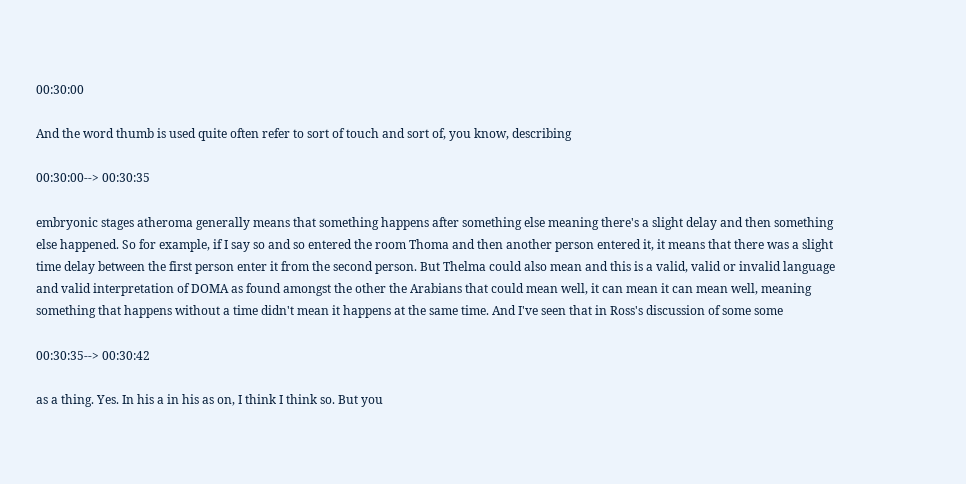00:30:00

And the word thumb is used quite often refer to sort of touch and sort of, you know, describing

00:30:00--> 00:30:35

embryonic stages atheroma generally means that something happens after something else meaning there's a slight delay and then something else happened. So for example, if I say so and so entered the room Thoma and then another person entered it, it means that there was a slight time delay between the first person enter it from the second person. But Thelma could also mean and this is a valid, valid or invalid language and valid interpretation of DOMA as found amongst the other the Arabians that could mean well, it can mean it can mean well, meaning something that happens without a time didn't mean it happens at the same time. And I've seen that in Ross's discussion of some some

00:30:35--> 00:30:42

as a thing. Yes. In his a in his as on, I think I think so. But you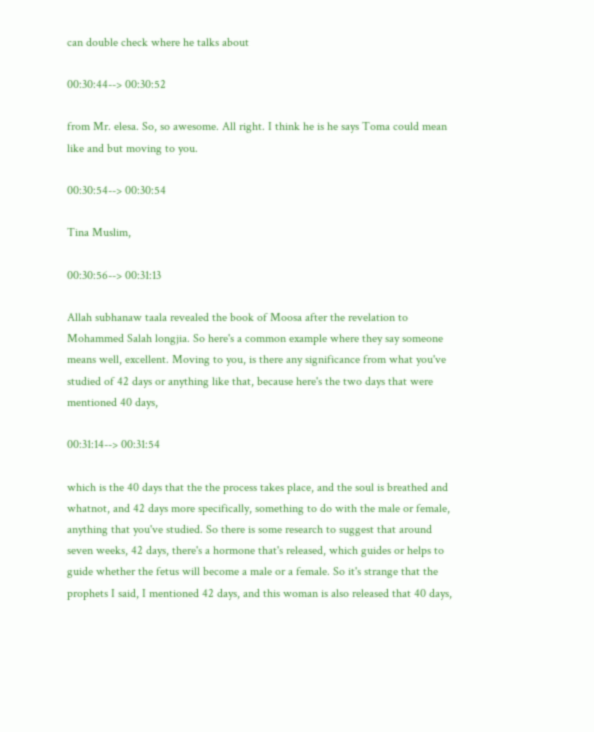can double check where he talks about

00:30:44--> 00:30:52

from Mr. elesa. So, so awesome. All right. I think he is he says Toma could mean like and but moving to you.

00:30:54--> 00:30:54

Tina Muslim,

00:30:56--> 00:31:13

Allah subhanaw taala revealed the book of Moosa after the revelation to Mohammed Salah longjia. So here's a common example where they say someone means well, excellent. Moving to you, is there any significance from what you've studied of 42 days or anything like that, because here's the two days that were mentioned 40 days,

00:31:14--> 00:31:54

which is the 40 days that the the process takes place, and the soul is breathed and whatnot, and 42 days more specifically, something to do with the male or female, anything that you've studied. So there is some research to suggest that around seven weeks, 42 days, there's a hormone that's released, which guides or helps to guide whether the fetus will become a male or a female. So it's strange that the prophets I said, I mentioned 42 days, and this woman is also released that 40 days,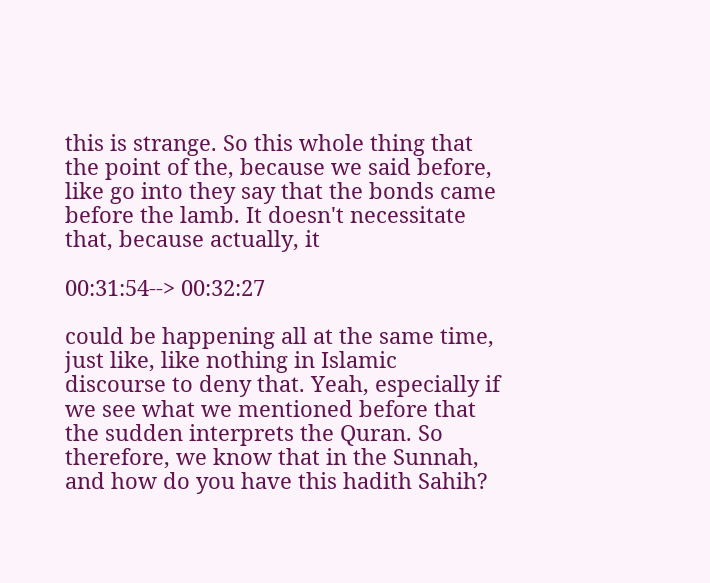this is strange. So this whole thing that the point of the, because we said before, like go into they say that the bonds came before the lamb. It doesn't necessitate that, because actually, it

00:31:54--> 00:32:27

could be happening all at the same time, just like, like nothing in Islamic discourse to deny that. Yeah, especially if we see what we mentioned before that the sudden interprets the Quran. So therefore, we know that in the Sunnah, and how do you have this hadith Sahih?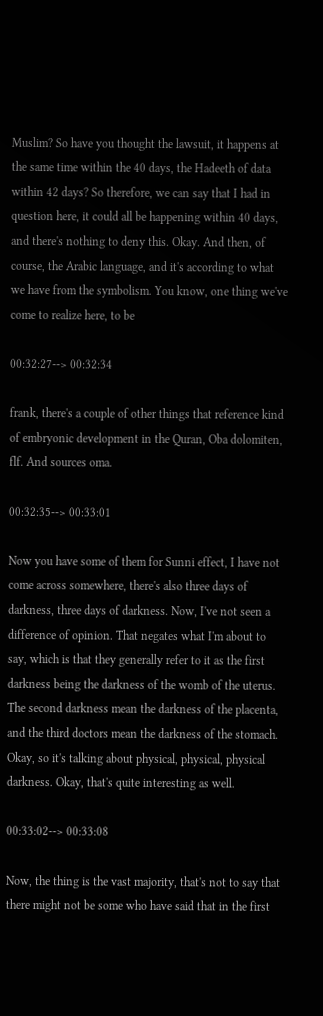Muslim? So have you thought the lawsuit, it happens at the same time within the 40 days, the Hadeeth of data within 42 days? So therefore, we can say that I had in question here, it could all be happening within 40 days, and there's nothing to deny this. Okay. And then, of course, the Arabic language, and it's according to what we have from the symbolism. You know, one thing we've come to realize here, to be

00:32:27--> 00:32:34

frank, there's a couple of other things that reference kind of embryonic development in the Quran, Oba dolomiten, flf. And sources oma.

00:32:35--> 00:33:01

Now you have some of them for Sunni effect, I have not come across somewhere, there's also three days of darkness, three days of darkness. Now, I've not seen a difference of opinion. That negates what I'm about to say, which is that they generally refer to it as the first darkness being the darkness of the womb of the uterus. The second darkness mean the darkness of the placenta, and the third doctors mean the darkness of the stomach. Okay, so it's talking about physical, physical, physical darkness. Okay, that's quite interesting as well.

00:33:02--> 00:33:08

Now, the thing is the vast majority, that's not to say that there might not be some who have said that in the first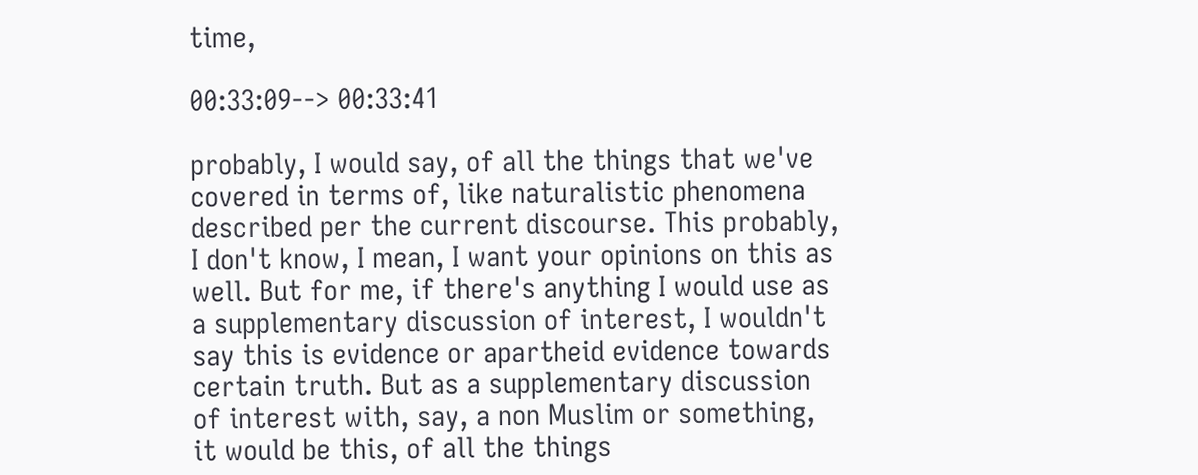time,

00:33:09--> 00:33:41

probably, I would say, of all the things that we've covered in terms of, like naturalistic phenomena described per the current discourse. This probably, I don't know, I mean, I want your opinions on this as well. But for me, if there's anything I would use as a supplementary discussion of interest, I wouldn't say this is evidence or apartheid evidence towards certain truth. But as a supplementary discussion of interest with, say, a non Muslim or something, it would be this, of all the things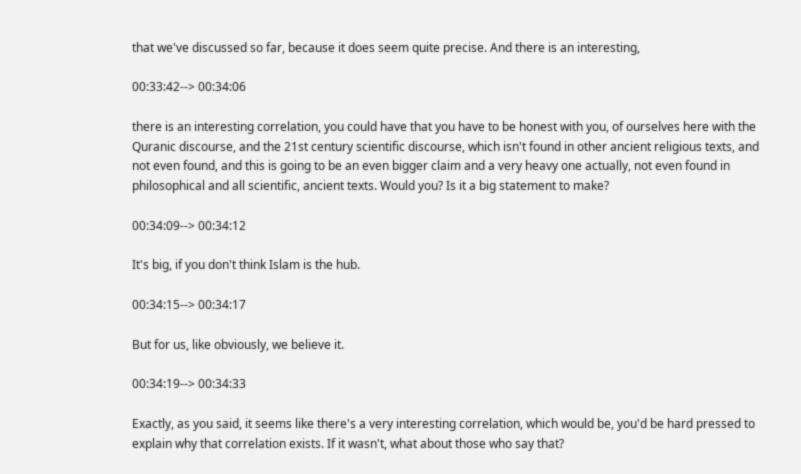that we've discussed so far, because it does seem quite precise. And there is an interesting,

00:33:42--> 00:34:06

there is an interesting correlation, you could have that you have to be honest with you, of ourselves here with the Quranic discourse, and the 21st century scientific discourse, which isn't found in other ancient religious texts, and not even found, and this is going to be an even bigger claim and a very heavy one actually, not even found in philosophical and all scientific, ancient texts. Would you? Is it a big statement to make?

00:34:09--> 00:34:12

It's big, if you don't think Islam is the hub.

00:34:15--> 00:34:17

But for us, like obviously, we believe it.

00:34:19--> 00:34:33

Exactly, as you said, it seems like there's a very interesting correlation, which would be, you'd be hard pressed to explain why that correlation exists. If it wasn't, what about those who say that?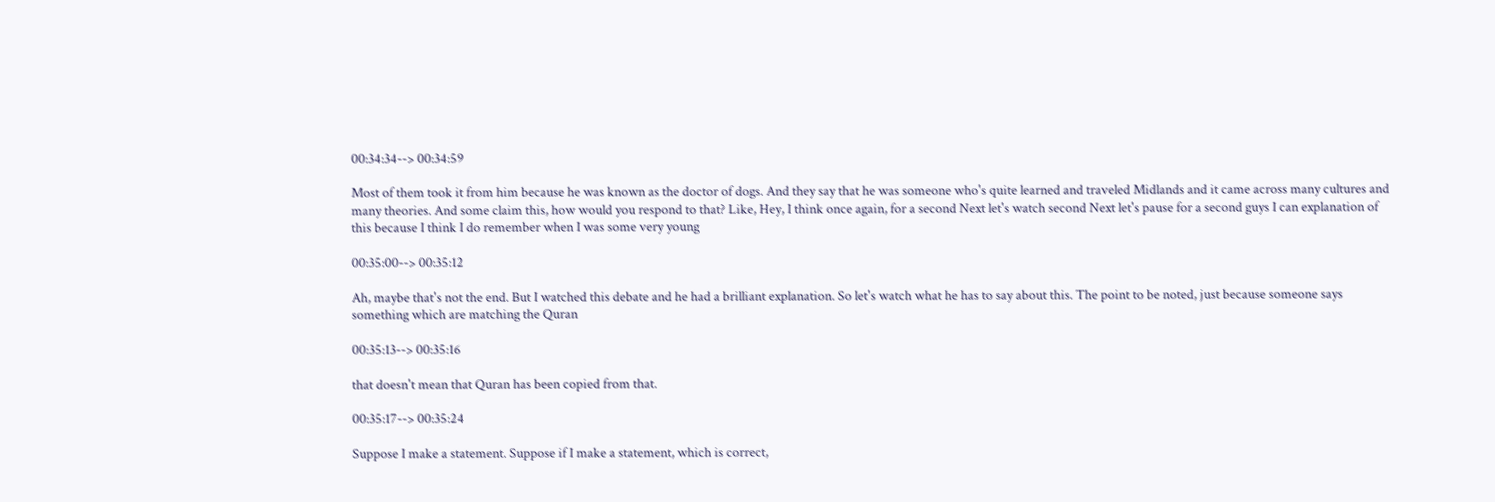00:34:34--> 00:34:59

Most of them took it from him because he was known as the doctor of dogs. And they say that he was someone who's quite learned and traveled Midlands and it came across many cultures and many theories. And some claim this, how would you respond to that? Like, Hey, I think once again, for a second Next let's watch second Next let's pause for a second guys I can explanation of this because I think I do remember when I was some very young

00:35:00--> 00:35:12

Ah, maybe that's not the end. But I watched this debate and he had a brilliant explanation. So let's watch what he has to say about this. The point to be noted, just because someone says something which are matching the Quran

00:35:13--> 00:35:16

that doesn't mean that Quran has been copied from that.

00:35:17--> 00:35:24

Suppose I make a statement. Suppose if I make a statement, which is correct,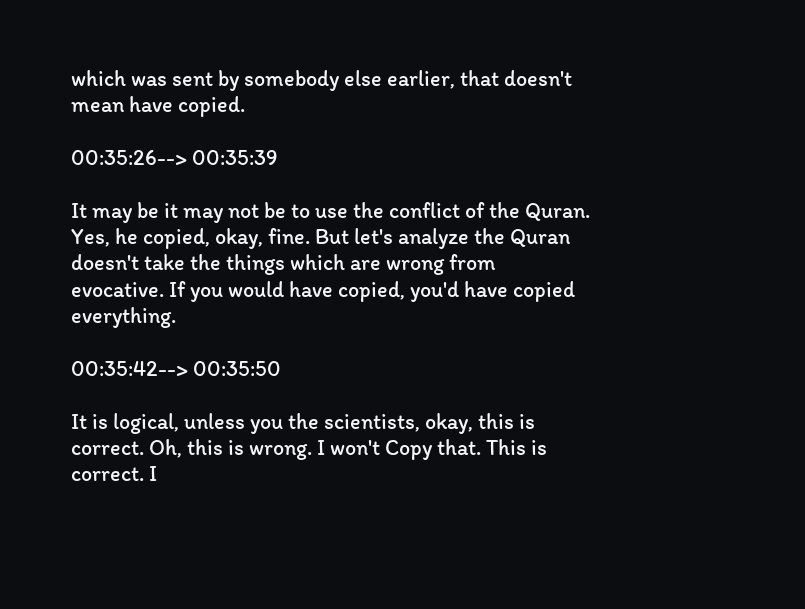which was sent by somebody else earlier, that doesn't mean have copied.

00:35:26--> 00:35:39

It may be it may not be to use the conflict of the Quran. Yes, he copied, okay, fine. But let's analyze the Quran doesn't take the things which are wrong from evocative. If you would have copied, you'd have copied everything.

00:35:42--> 00:35:50

It is logical, unless you the scientists, okay, this is correct. Oh, this is wrong. I won't Copy that. This is correct. I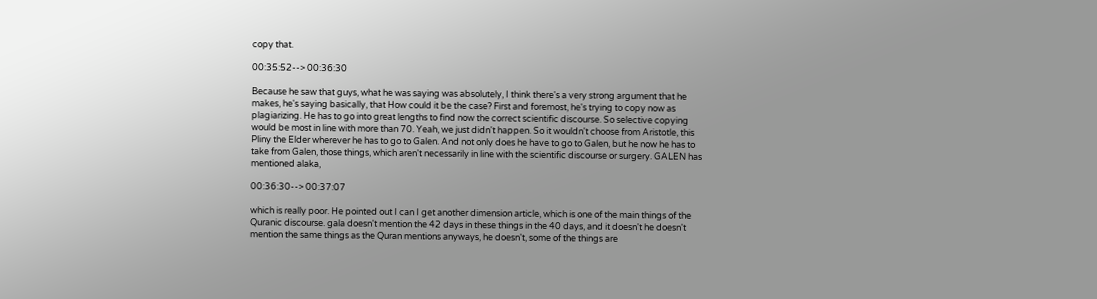copy that.

00:35:52--> 00:36:30

Because he saw that guys, what he was saying was absolutely, I think there's a very strong argument that he makes, he's saying basically, that How could it be the case? First and foremost, he's trying to copy now as plagiarizing. He has to go into great lengths to find now the correct scientific discourse. So selective copying would be most in line with more than 70. Yeah, we just didn't happen. So it wouldn't choose from Aristotle, this Pliny the Elder wherever he has to go to Galen. And not only does he have to go to Galen, but he now he has to take from Galen, those things, which aren't necessarily in line with the scientific discourse or surgery. GALEN has mentioned alaka,

00:36:30--> 00:37:07

which is really poor. He pointed out I can I get another dimension article, which is one of the main things of the Quranic discourse. gala doesn't mention the 42 days in these things in the 40 days, and it doesn't he doesn't mention the same things as the Quran mentions anyways, he doesn't, some of the things are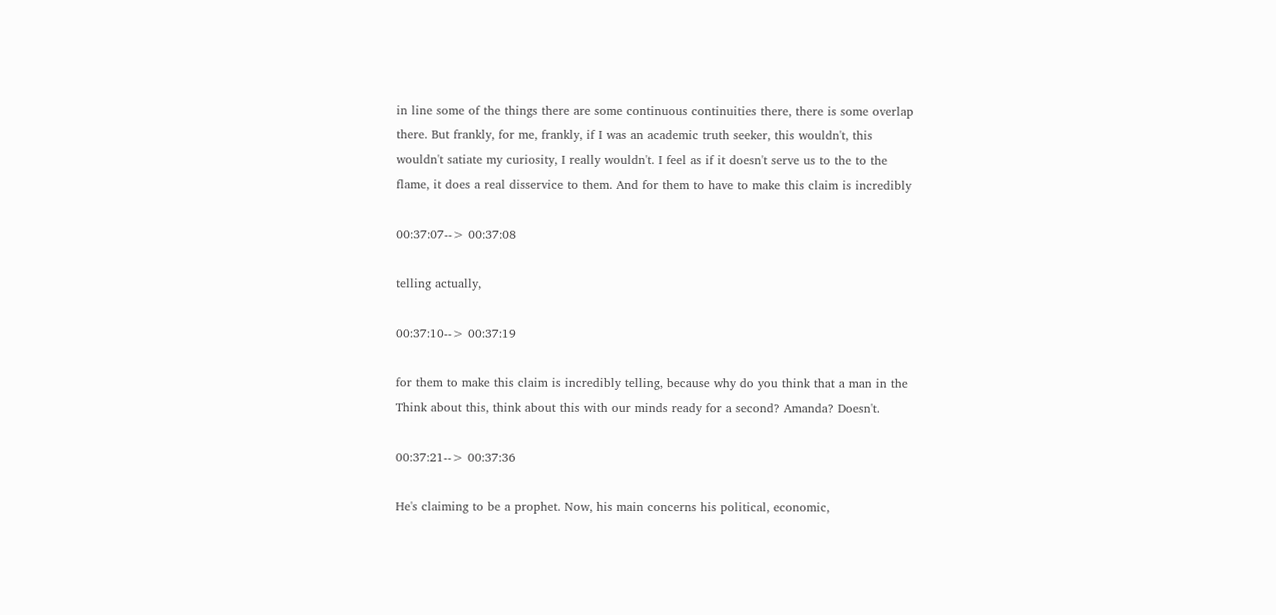in line some of the things there are some continuous continuities there, there is some overlap there. But frankly, for me, frankly, if I was an academic truth seeker, this wouldn't, this wouldn't satiate my curiosity, I really wouldn't. I feel as if it doesn't serve us to the to the flame, it does a real disservice to them. And for them to have to make this claim is incredibly

00:37:07--> 00:37:08

telling actually,

00:37:10--> 00:37:19

for them to make this claim is incredibly telling, because why do you think that a man in the Think about this, think about this with our minds ready for a second? Amanda? Doesn't.

00:37:21--> 00:37:36

He's claiming to be a prophet. Now, his main concerns his political, economic,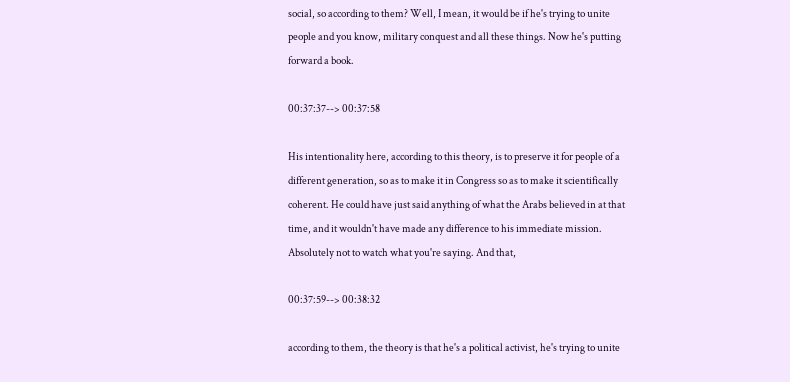social, so according to them? Well, I mean, it would be if he's trying to unite people and you know, military conquest and all these things. Now he's putting forward a book.

00:37:37--> 00:37:58

His intentionality here, according to this theory, is to preserve it for people of a different generation, so as to make it in Congress so as to make it scientifically coherent. He could have just said anything of what the Arabs believed in at that time, and it wouldn't have made any difference to his immediate mission. Absolutely not to watch what you're saying. And that,

00:37:59--> 00:38:32

according to them, the theory is that he's a political activist, he's trying to unite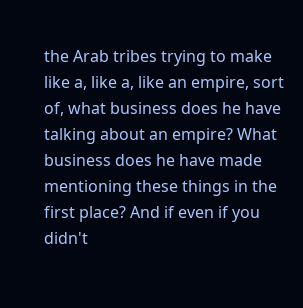the Arab tribes trying to make like a, like a, like an empire, sort of, what business does he have talking about an empire? What business does he have made mentioning these things in the first place? And if even if you didn't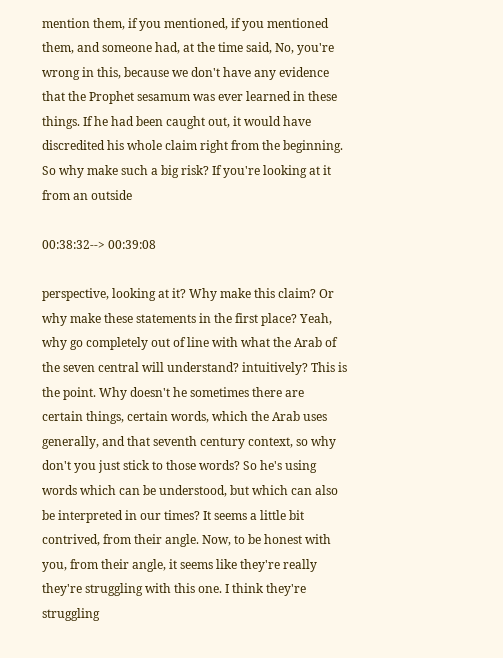mention them, if you mentioned, if you mentioned them, and someone had, at the time said, No, you're wrong in this, because we don't have any evidence that the Prophet sesamum was ever learned in these things. If he had been caught out, it would have discredited his whole claim right from the beginning. So why make such a big risk? If you're looking at it from an outside

00:38:32--> 00:39:08

perspective, looking at it? Why make this claim? Or why make these statements in the first place? Yeah, why go completely out of line with what the Arab of the seven central will understand? intuitively? This is the point. Why doesn't he sometimes there are certain things, certain words, which the Arab uses generally, and that seventh century context, so why don't you just stick to those words? So he's using words which can be understood, but which can also be interpreted in our times? It seems a little bit contrived, from their angle. Now, to be honest with you, from their angle, it seems like they're really they're struggling with this one. I think they're struggling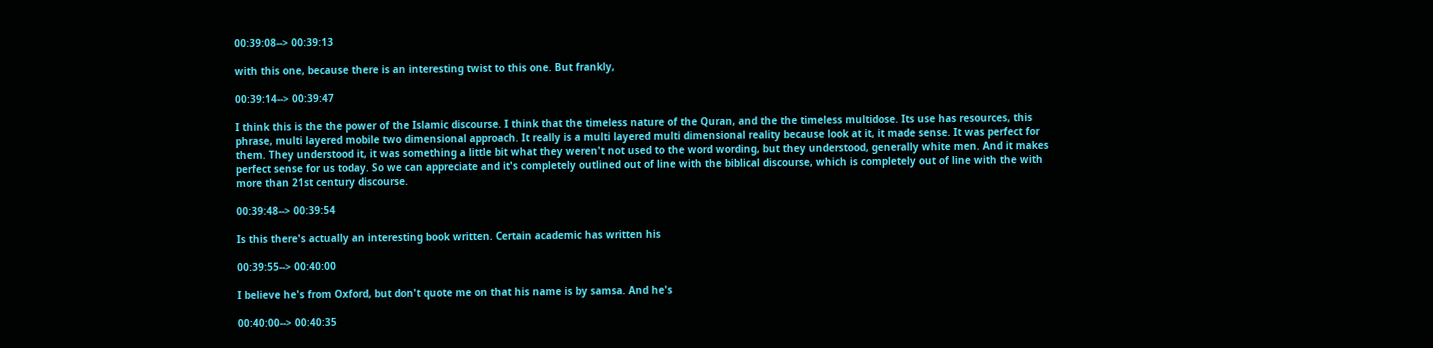00:39:08--> 00:39:13

with this one, because there is an interesting twist to this one. But frankly,

00:39:14--> 00:39:47

I think this is the the power of the Islamic discourse. I think that the timeless nature of the Quran, and the the timeless multidose. Its use has resources, this phrase, multi layered mobile two dimensional approach. It really is a multi layered multi dimensional reality because look at it, it made sense. It was perfect for them. They understood it, it was something a little bit what they weren't not used to the word wording, but they understood, generally white men. And it makes perfect sense for us today. So we can appreciate and it's completely outlined out of line with the biblical discourse, which is completely out of line with the with more than 21st century discourse.

00:39:48--> 00:39:54

Is this there's actually an interesting book written. Certain academic has written his

00:39:55--> 00:40:00

I believe he's from Oxford, but don't quote me on that his name is by samsa. And he's

00:40:00--> 00:40:35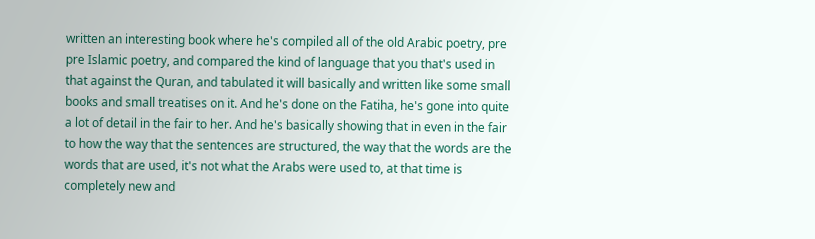written an interesting book where he's compiled all of the old Arabic poetry, pre pre Islamic poetry, and compared the kind of language that you that's used in that against the Quran, and tabulated it will basically and written like some small books and small treatises on it. And he's done on the Fatiha, he's gone into quite a lot of detail in the fair to her. And he's basically showing that in even in the fair to how the way that the sentences are structured, the way that the words are the words that are used, it's not what the Arabs were used to, at that time is completely new and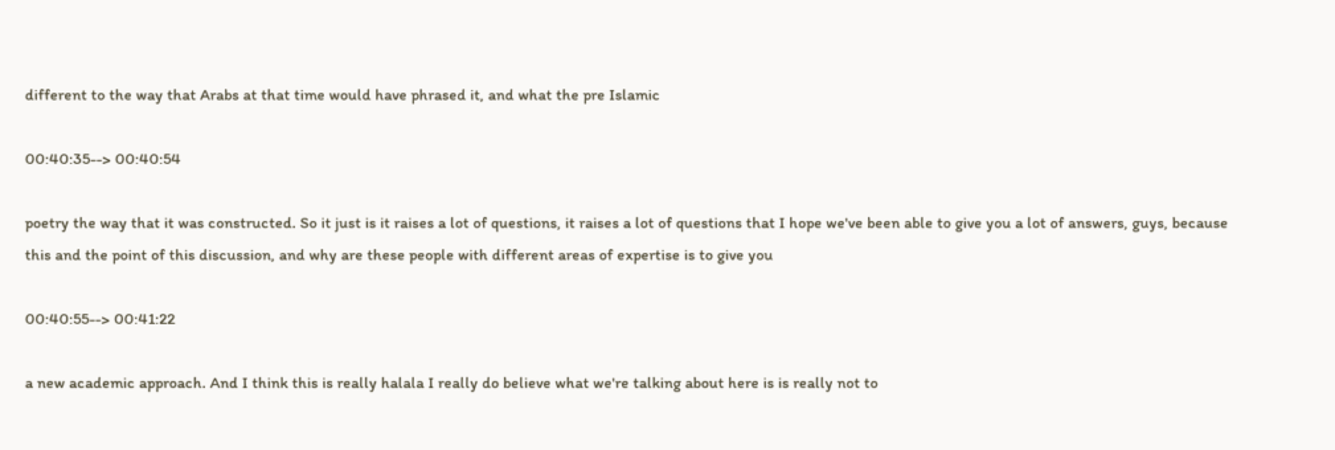different to the way that Arabs at that time would have phrased it, and what the pre Islamic

00:40:35--> 00:40:54

poetry the way that it was constructed. So it just is it raises a lot of questions, it raises a lot of questions that I hope we've been able to give you a lot of answers, guys, because this and the point of this discussion, and why are these people with different areas of expertise is to give you

00:40:55--> 00:41:22

a new academic approach. And I think this is really halala I really do believe what we're talking about here is is really not to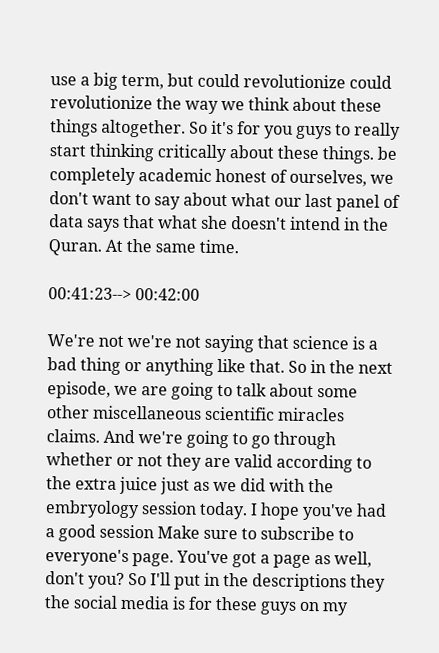use a big term, but could revolutionize could revolutionize the way we think about these things altogether. So it's for you guys to really start thinking critically about these things. be completely academic honest of ourselves, we don't want to say about what our last panel of data says that what she doesn't intend in the Quran. At the same time.

00:41:23--> 00:42:00

We're not we're not saying that science is a bad thing or anything like that. So in the next episode, we are going to talk about some other miscellaneous scientific miracles claims. And we're going to go through whether or not they are valid according to the extra juice just as we did with the embryology session today. I hope you've had a good session Make sure to subscribe to everyone's page. You've got a page as well, don't you? So I'll put in the descriptions they the social media is for these guys on my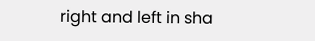right and left in sha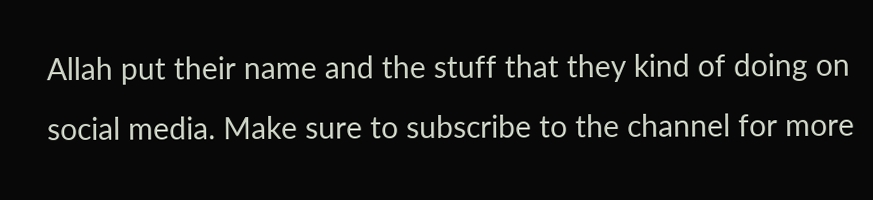Allah put their name and the stuff that they kind of doing on social media. Make sure to subscribe to the channel for more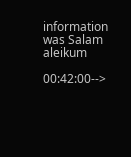information was Salam aleikum

00:42:00-->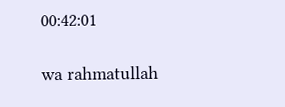00:42:01

wa rahmatullah